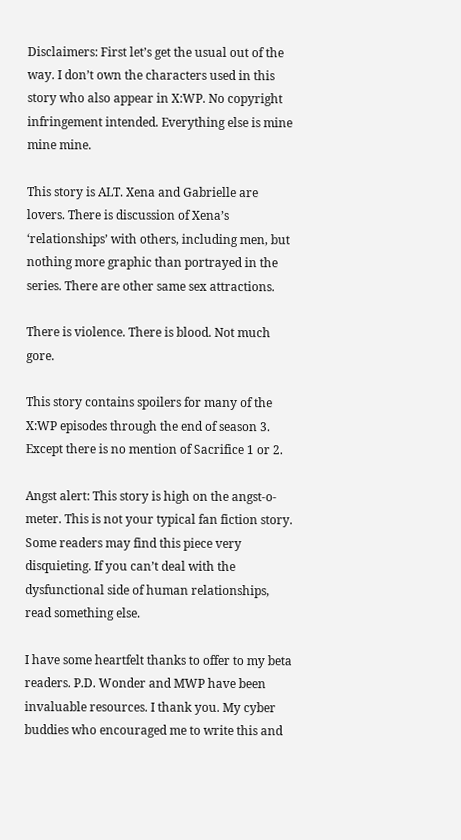Disclaimers: First let’s get the usual out of the way. I don’t own the characters used in this story who also appear in X:WP. No copyright infringement intended. Everything else is mine mine mine.

This story is ALT. Xena and Gabrielle are lovers. There is discussion of Xena’s ‘relationships’ with others, including men, but nothing more graphic than portrayed in the series. There are other same sex attractions.

There is violence. There is blood. Not much gore.

This story contains spoilers for many of the X:WP episodes through the end of season 3. Except there is no mention of Sacrifice 1 or 2.

Angst alert: This story is high on the angst-o-meter. This is not your typical fan fiction story. Some readers may find this piece very disquieting. If you can’t deal with the dysfunctional side of human relationships, read something else.

I have some heartfelt thanks to offer to my beta readers. P.D. Wonder and MWP have been invaluable resources. I thank you. My cyber buddies who encouraged me to write this and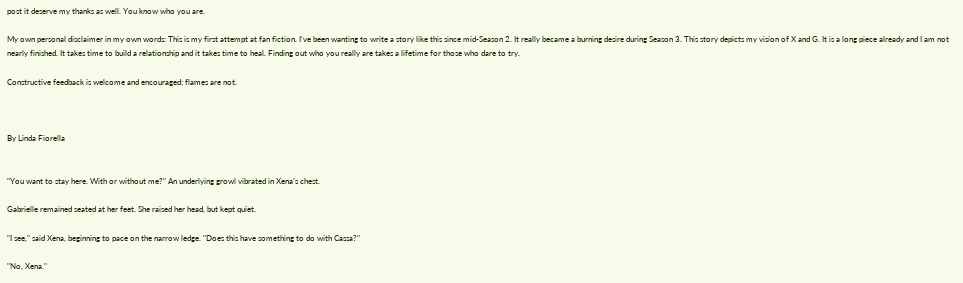post it deserve my thanks as well. You know who you are.

My own personal disclaimer in my own words: This is my first attempt at fan fiction. I’ve been wanting to write a story like this since mid-Season 2. It really became a burning desire during Season 3. This story depicts my vision of X and G. It is a long piece already and I am not nearly finished. It takes time to build a relationship and it takes time to heal. Finding out who you really are takes a lifetime for those who dare to try.

Constructive feedback is welcome and encouraged; flames are not.



By Linda Fiorella


"You want to stay here. With or without me?" An underlying growl vibrated in Xena’s chest.

Gabrielle remained seated at her feet. She raised her head, but kept quiet.

"I see," said Xena, beginning to pace on the narrow ledge. "Does this have something to do with Cassa?"

"No, Xena."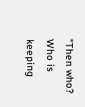"Then who? Who is keeping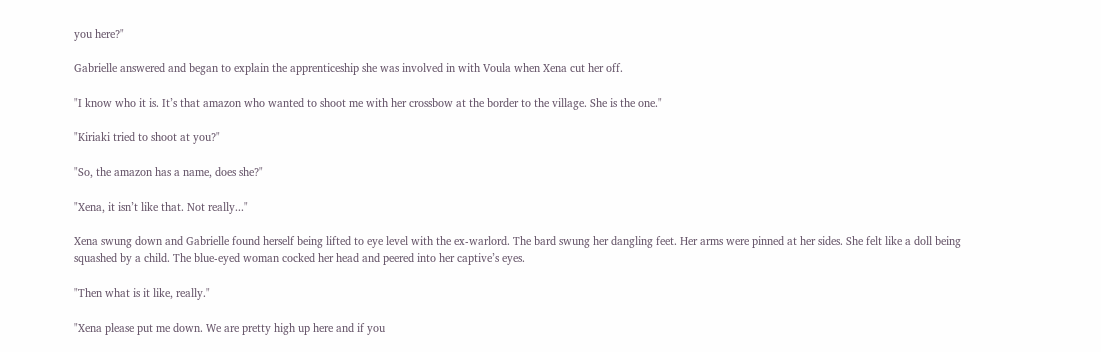you here?"

Gabrielle answered and began to explain the apprenticeship she was involved in with Voula when Xena cut her off.

"I know who it is. It’s that amazon who wanted to shoot me with her crossbow at the border to the village. She is the one."

"Kiriaki tried to shoot at you?"

"So, the amazon has a name, does she?"

"Xena, it isn’t like that. Not really..."

Xena swung down and Gabrielle found herself being lifted to eye level with the ex-warlord. The bard swung her dangling feet. Her arms were pinned at her sides. She felt like a doll being squashed by a child. The blue-eyed woman cocked her head and peered into her captive’s eyes.

"Then what is it like, really."

"Xena please put me down. We are pretty high up here and if you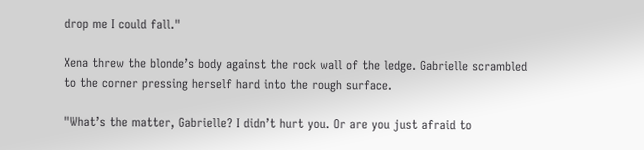drop me I could fall."

Xena threw the blonde’s body against the rock wall of the ledge. Gabrielle scrambled to the corner pressing herself hard into the rough surface.

"What’s the matter, Gabrielle? I didn’t hurt you. Or are you just afraid to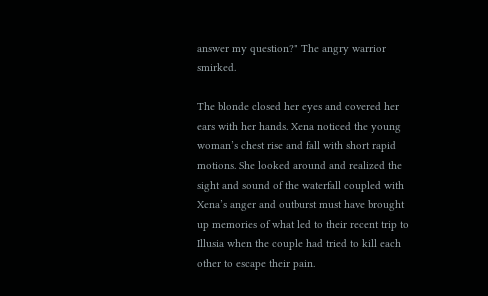answer my question?" The angry warrior smirked.

The blonde closed her eyes and covered her ears with her hands. Xena noticed the young woman’s chest rise and fall with short rapid motions. She looked around and realized the sight and sound of the waterfall coupled with Xena’s anger and outburst must have brought up memories of what led to their recent trip to Illusia when the couple had tried to kill each other to escape their pain.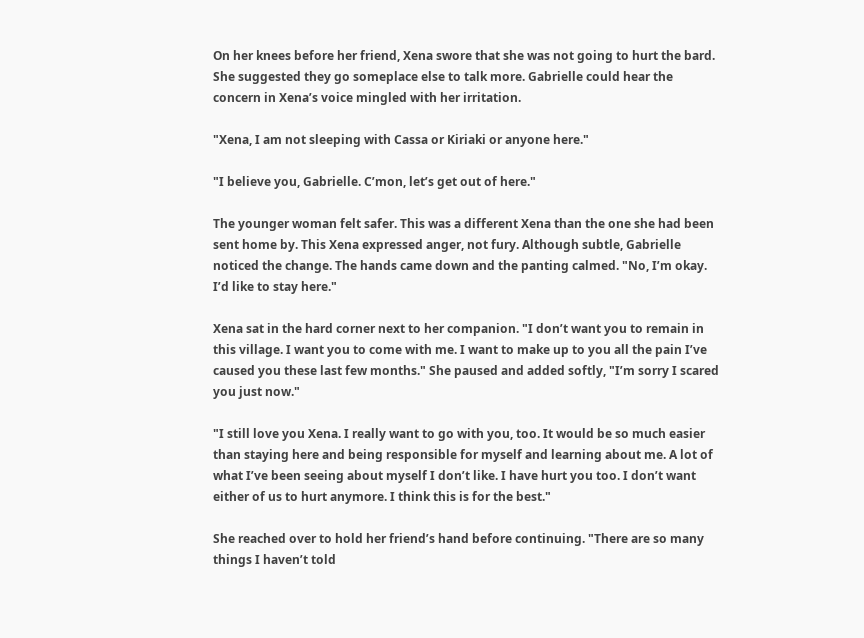On her knees before her friend, Xena swore that she was not going to hurt the bard. She suggested they go someplace else to talk more. Gabrielle could hear the concern in Xena’s voice mingled with her irritation.

"Xena, I am not sleeping with Cassa or Kiriaki or anyone here."

"I believe you, Gabrielle. C’mon, let’s get out of here."

The younger woman felt safer. This was a different Xena than the one she had been sent home by. This Xena expressed anger, not fury. Although subtle, Gabrielle noticed the change. The hands came down and the panting calmed. "No, I’m okay. I’d like to stay here."

Xena sat in the hard corner next to her companion. "I don’t want you to remain in this village. I want you to come with me. I want to make up to you all the pain I’ve caused you these last few months." She paused and added softly, "I’m sorry I scared you just now."

"I still love you Xena. I really want to go with you, too. It would be so much easier than staying here and being responsible for myself and learning about me. A lot of what I’ve been seeing about myself I don’t like. I have hurt you too. I don’t want either of us to hurt anymore. I think this is for the best."

She reached over to hold her friend’s hand before continuing. "There are so many things I haven’t told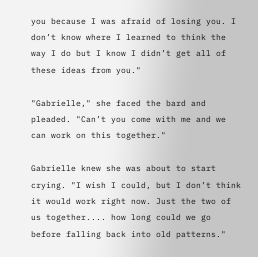you because I was afraid of losing you. I don’t know where I learned to think the way I do but I know I didn’t get all of these ideas from you."

"Gabrielle," she faced the bard and pleaded. "Can’t you come with me and we can work on this together."

Gabrielle knew she was about to start crying. "I wish I could, but I don’t think it would work right now. Just the two of us together.... how long could we go before falling back into old patterns."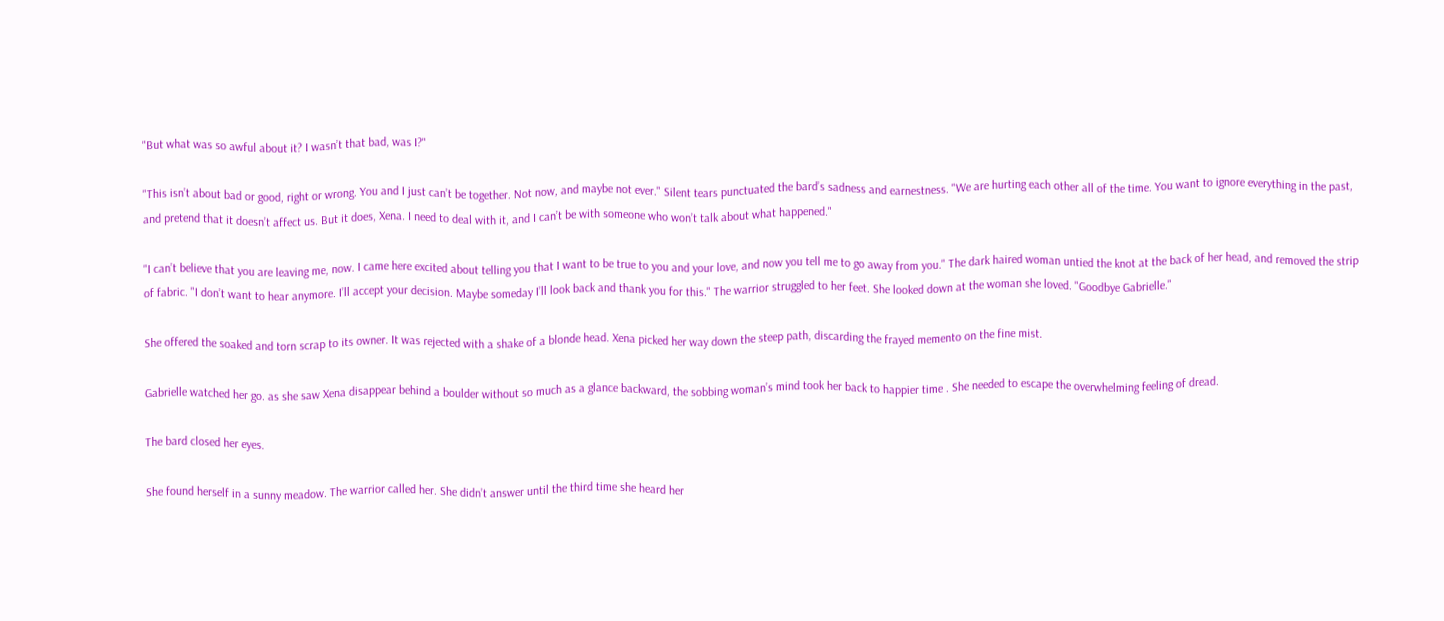"But what was so awful about it? I wasn’t that bad, was I?"

"This isn’t about bad or good, right or wrong. You and I just can’t be together. Not now, and maybe not ever." Silent tears punctuated the bard’s sadness and earnestness. "We are hurting each other all of the time. You want to ignore everything in the past, and pretend that it doesn’t affect us. But it does, Xena. I need to deal with it, and I can’t be with someone who won’t talk about what happened."

"I can’t believe that you are leaving me, now. I came here excited about telling you that I want to be true to you and your love, and now you tell me to go away from you." The dark haired woman untied the knot at the back of her head, and removed the strip of fabric. "I don’t want to hear anymore. I’ll accept your decision. Maybe someday I’ll look back and thank you for this." The warrior struggled to her feet. She looked down at the woman she loved. "Goodbye Gabrielle."

She offered the soaked and torn scrap to its owner. It was rejected with a shake of a blonde head. Xena picked her way down the steep path, discarding the frayed memento on the fine mist.

Gabrielle watched her go. as she saw Xena disappear behind a boulder without so much as a glance backward, the sobbing woman’s mind took her back to happier time . She needed to escape the overwhelming feeling of dread.

The bard closed her eyes.

She found herself in a sunny meadow. The warrior called her. She didn’t answer until the third time she heard her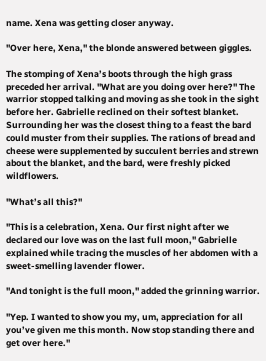name. Xena was getting closer anyway.

"Over here, Xena," the blonde answered between giggles.

The stomping of Xena’s boots through the high grass preceded her arrival. "What are you doing over here?" The warrior stopped talking and moving as she took in the sight before her. Gabrielle reclined on their softest blanket. Surrounding her was the closest thing to a feast the bard could muster from their supplies. The rations of bread and cheese were supplemented by succulent berries and strewn about the blanket, and the bard, were freshly picked wildflowers.

"What’s all this?"

"This is a celebration, Xena. Our first night after we declared our love was on the last full moon," Gabrielle explained while tracing the muscles of her abdomen with a sweet-smelling lavender flower.

"And tonight is the full moon," added the grinning warrior.

"Yep. I wanted to show you my, um, appreciation for all you’ve given me this month. Now stop standing there and get over here."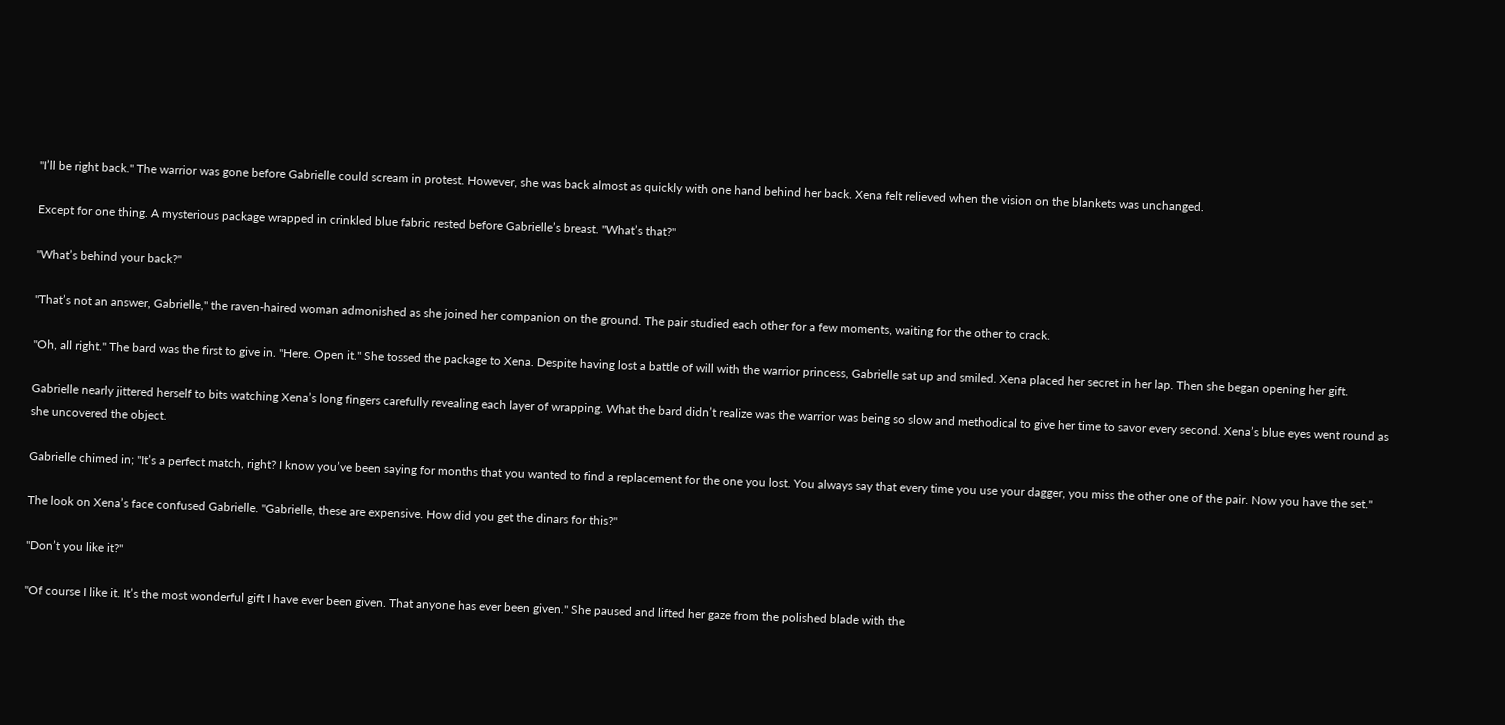"I’ll be right back." The warrior was gone before Gabrielle could scream in protest. However, she was back almost as quickly with one hand behind her back. Xena felt relieved when the vision on the blankets was unchanged.

Except for one thing. A mysterious package wrapped in crinkled blue fabric rested before Gabrielle’s breast. "What’s that?"

"What’s behind your back?"

"That’s not an answer, Gabrielle," the raven-haired woman admonished as she joined her companion on the ground. The pair studied each other for a few moments, waiting for the other to crack.

"Oh, all right." The bard was the first to give in. "Here. Open it." She tossed the package to Xena. Despite having lost a battle of will with the warrior princess, Gabrielle sat up and smiled. Xena placed her secret in her lap. Then she began opening her gift.

Gabrielle nearly jittered herself to bits watching Xena’s long fingers carefully revealing each layer of wrapping. What the bard didn’t realize was the warrior was being so slow and methodical to give her time to savor every second. Xena’s blue eyes went round as she uncovered the object.

Gabrielle chimed in; "It’s a perfect match, right? I know you’ve been saying for months that you wanted to find a replacement for the one you lost. You always say that every time you use your dagger, you miss the other one of the pair. Now you have the set."

The look on Xena’s face confused Gabrielle. "Gabrielle, these are expensive. How did you get the dinars for this?"

"Don’t you like it?"

"Of course I like it. It’s the most wonderful gift I have ever been given. That anyone has ever been given." She paused and lifted her gaze from the polished blade with the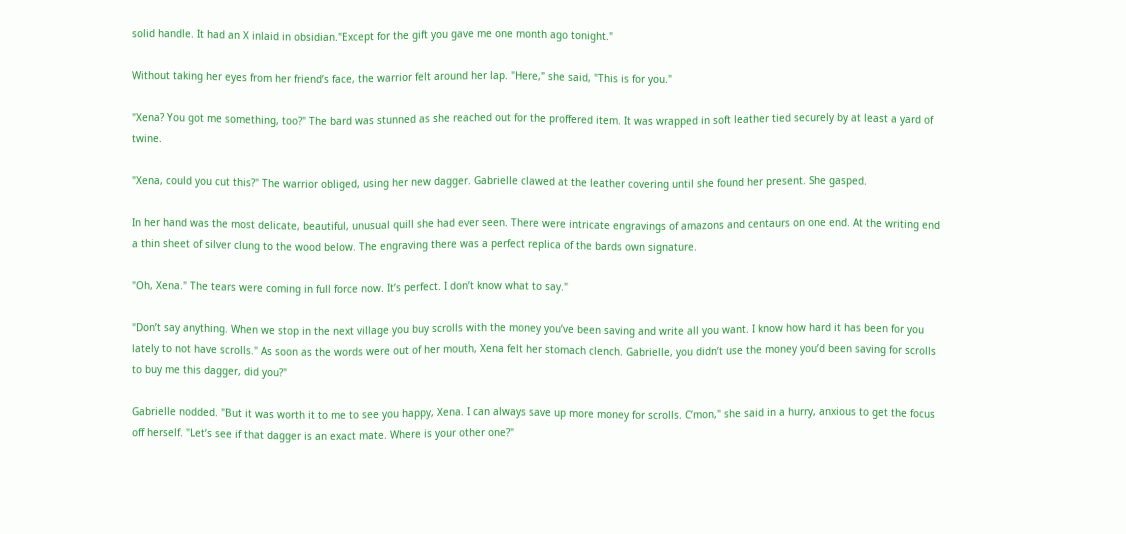solid handle. It had an X inlaid in obsidian."Except for the gift you gave me one month ago tonight."

Without taking her eyes from her friend’s face, the warrior felt around her lap. "Here," she said, "This is for you."

"Xena? You got me something, too?" The bard was stunned as she reached out for the proffered item. It was wrapped in soft leather tied securely by at least a yard of twine.

"Xena, could you cut this?" The warrior obliged, using her new dagger. Gabrielle clawed at the leather covering until she found her present. She gasped.

In her hand was the most delicate, beautiful, unusual quill she had ever seen. There were intricate engravings of amazons and centaurs on one end. At the writing end a thin sheet of silver clung to the wood below. The engraving there was a perfect replica of the bards own signature.

"Oh, Xena." The tears were coming in full force now. It’s perfect. I don’t know what to say."

"Don’t say anything. When we stop in the next village you buy scrolls with the money you’ve been saving and write all you want. I know how hard it has been for you lately to not have scrolls." As soon as the words were out of her mouth, Xena felt her stomach clench. Gabrielle, you didn’t use the money you’d been saving for scrolls to buy me this dagger, did you?"

Gabrielle nodded. "But it was worth it to me to see you happy, Xena. I can always save up more money for scrolls. C’mon," she said in a hurry, anxious to get the focus off herself. "Let’s see if that dagger is an exact mate. Where is your other one?"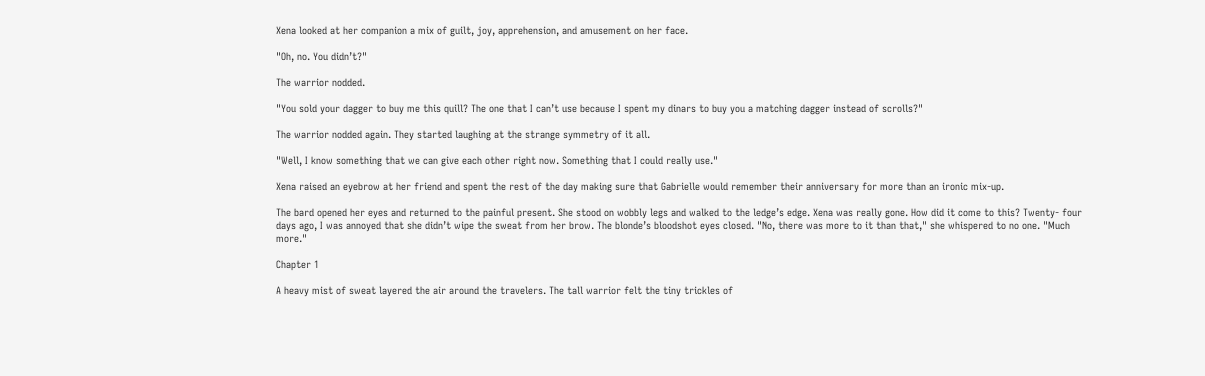Xena looked at her companion a mix of guilt, joy, apprehension, and amusement on her face.

"Oh, no. You didn’t?"

The warrior nodded.

"You sold your dagger to buy me this quill? The one that I can’t use because I spent my dinars to buy you a matching dagger instead of scrolls?"

The warrior nodded again. They started laughing at the strange symmetry of it all.

"Well, I know something that we can give each other right now. Something that I could really use."

Xena raised an eyebrow at her friend and spent the rest of the day making sure that Gabrielle would remember their anniversary for more than an ironic mix-up.

The bard opened her eyes and returned to the painful present. She stood on wobbly legs and walked to the ledge’s edge. Xena was really gone. How did it come to this? Twenty- four days ago, I was annoyed that she didn’t wipe the sweat from her brow. The blonde’s bloodshot eyes closed. "No, there was more to it than that," she whispered to no one. "Much more."

Chapter 1

A heavy mist of sweat layered the air around the travelers. The tall warrior felt the tiny trickles of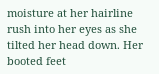moisture at her hairline rush into her eyes as she tilted her head down. Her booted feet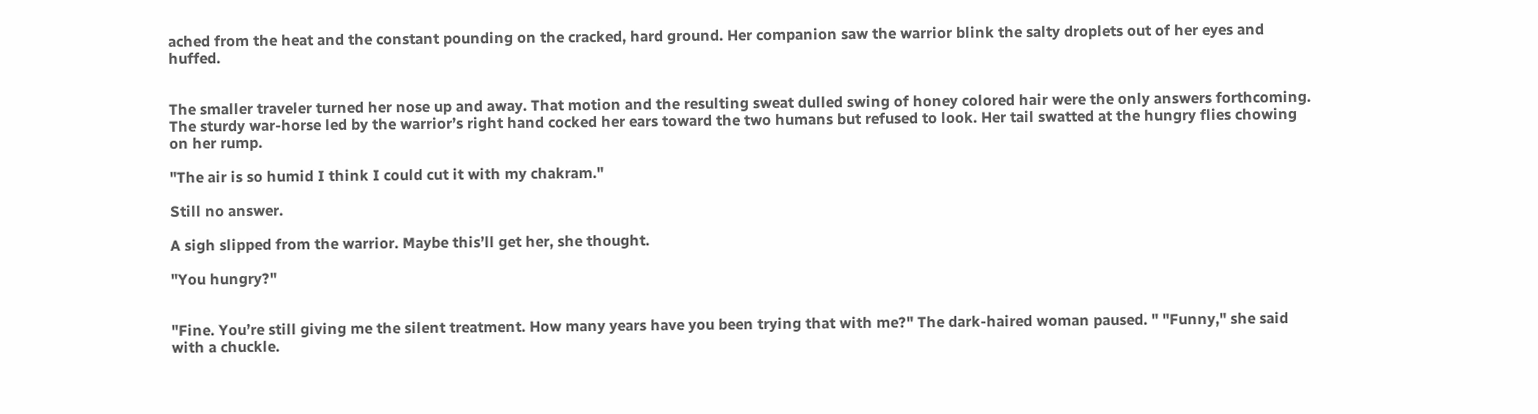ached from the heat and the constant pounding on the cracked, hard ground. Her companion saw the warrior blink the salty droplets out of her eyes and huffed.


The smaller traveler turned her nose up and away. That motion and the resulting sweat dulled swing of honey colored hair were the only answers forthcoming. The sturdy war-horse led by the warrior’s right hand cocked her ears toward the two humans but refused to look. Her tail swatted at the hungry flies chowing on her rump.

"The air is so humid I think I could cut it with my chakram."

Still no answer.

A sigh slipped from the warrior. Maybe this’ll get her, she thought.

"You hungry?"


"Fine. You’re still giving me the silent treatment. How many years have you been trying that with me?" The dark-haired woman paused. " "Funny," she said with a chuckle.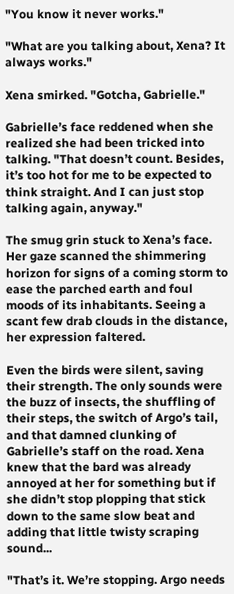"You know it never works."

"What are you talking about, Xena? It always works."

Xena smirked. "Gotcha, Gabrielle."

Gabrielle’s face reddened when she realized she had been tricked into talking. "That doesn’t count. Besides, it’s too hot for me to be expected to think straight. And I can just stop talking again, anyway."

The smug grin stuck to Xena’s face. Her gaze scanned the shimmering horizon for signs of a coming storm to ease the parched earth and foul moods of its inhabitants. Seeing a scant few drab clouds in the distance, her expression faltered.

Even the birds were silent, saving their strength. The only sounds were the buzz of insects, the shuffling of their steps, the switch of Argo’s tail, and that damned clunking of Gabrielle’s staff on the road. Xena knew that the bard was already annoyed at her for something but if she didn’t stop plopping that stick down to the same slow beat and adding that little twisty scraping sound...

"That’s it. We’re stopping. Argo needs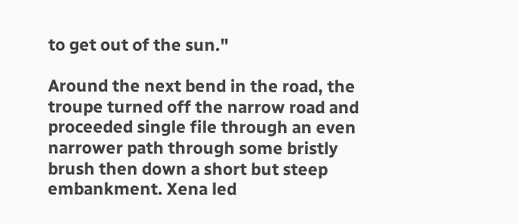to get out of the sun."

Around the next bend in the road, the troupe turned off the narrow road and proceeded single file through an even narrower path through some bristly brush then down a short but steep embankment. Xena led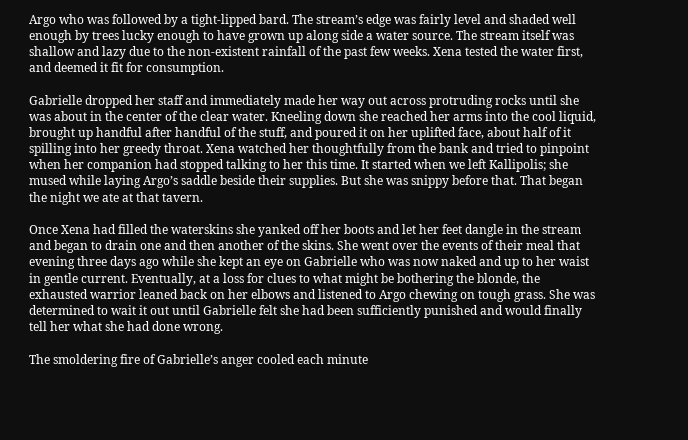Argo who was followed by a tight-lipped bard. The stream’s edge was fairly level and shaded well enough by trees lucky enough to have grown up along side a water source. The stream itself was shallow and lazy due to the non-existent rainfall of the past few weeks. Xena tested the water first, and deemed it fit for consumption.

Gabrielle dropped her staff and immediately made her way out across protruding rocks until she was about in the center of the clear water. Kneeling down she reached her arms into the cool liquid, brought up handful after handful of the stuff, and poured it on her uplifted face, about half of it spilling into her greedy throat. Xena watched her thoughtfully from the bank and tried to pinpoint when her companion had stopped talking to her this time. It started when we left Kallipolis; she mused while laying Argo’s saddle beside their supplies. But she was snippy before that. That began the night we ate at that tavern.

Once Xena had filled the waterskins she yanked off her boots and let her feet dangle in the stream and began to drain one and then another of the skins. She went over the events of their meal that evening three days ago while she kept an eye on Gabrielle who was now naked and up to her waist in gentle current. Eventually, at a loss for clues to what might be bothering the blonde, the exhausted warrior leaned back on her elbows and listened to Argo chewing on tough grass. She was determined to wait it out until Gabrielle felt she had been sufficiently punished and would finally tell her what she had done wrong.

The smoldering fire of Gabrielle’s anger cooled each minute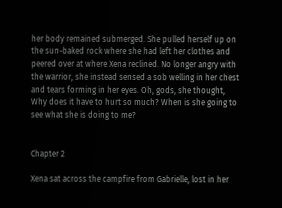her body remained submerged. She pulled herself up on the sun-baked rock where she had left her clothes and peered over at where Xena reclined. No longer angry with the warrior, she instead sensed a sob welling in her chest and tears forming in her eyes. Oh, gods, she thought, Why does it have to hurt so much? When is she going to see what she is doing to me?


Chapter 2

Xena sat across the campfire from Gabrielle, lost in her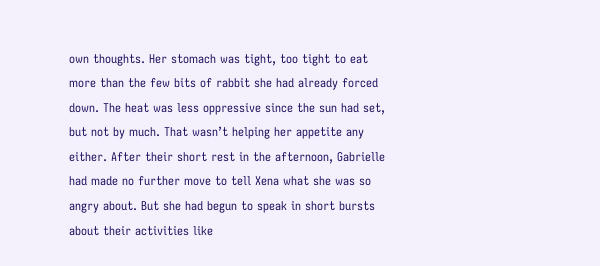own thoughts. Her stomach was tight, too tight to eat more than the few bits of rabbit she had already forced down. The heat was less oppressive since the sun had set, but not by much. That wasn’t helping her appetite any either. After their short rest in the afternoon, Gabrielle had made no further move to tell Xena what she was so angry about. But she had begun to speak in short bursts about their activities like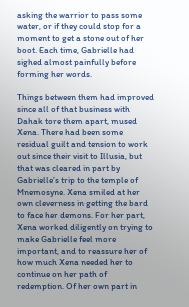asking the warrior to pass some water, or if they could stop for a moment to get a stone out of her boot. Each time, Gabrielle had sighed almost painfully before forming her words.

Things between them had improved since all of that business with Dahak tore them apart, mused Xena. There had been some residual guilt and tension to work out since their visit to Illusia, but that was cleared in part by Gabrielle’s trip to the temple of Mnemosyne. Xena smiled at her own cleverness in getting the bard to face her demons. For her part, Xena worked diligently on trying to make Gabrielle feel more important, and to reassure her of how much Xena needed her to continue on her path of redemption. Of her own part in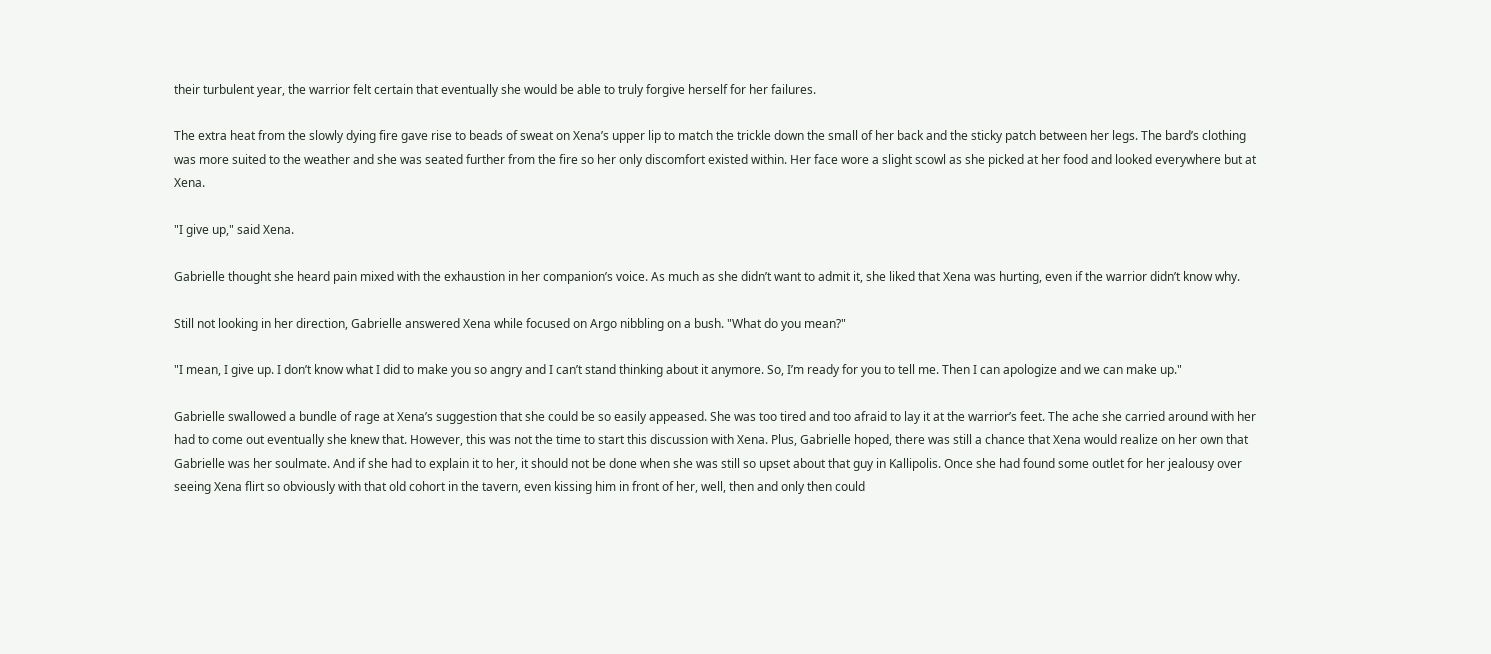their turbulent year, the warrior felt certain that eventually she would be able to truly forgive herself for her failures.

The extra heat from the slowly dying fire gave rise to beads of sweat on Xena’s upper lip to match the trickle down the small of her back and the sticky patch between her legs. The bard’s clothing was more suited to the weather and she was seated further from the fire so her only discomfort existed within. Her face wore a slight scowl as she picked at her food and looked everywhere but at Xena.

"I give up," said Xena.

Gabrielle thought she heard pain mixed with the exhaustion in her companion’s voice. As much as she didn’t want to admit it, she liked that Xena was hurting, even if the warrior didn’t know why.

Still not looking in her direction, Gabrielle answered Xena while focused on Argo nibbling on a bush. "What do you mean?"

"I mean, I give up. I don’t know what I did to make you so angry and I can’t stand thinking about it anymore. So, I’m ready for you to tell me. Then I can apologize and we can make up."

Gabrielle swallowed a bundle of rage at Xena’s suggestion that she could be so easily appeased. She was too tired and too afraid to lay it at the warrior’s feet. The ache she carried around with her had to come out eventually she knew that. However, this was not the time to start this discussion with Xena. Plus, Gabrielle hoped, there was still a chance that Xena would realize on her own that Gabrielle was her soulmate. And if she had to explain it to her, it should not be done when she was still so upset about that guy in Kallipolis. Once she had found some outlet for her jealousy over seeing Xena flirt so obviously with that old cohort in the tavern, even kissing him in front of her, well, then and only then could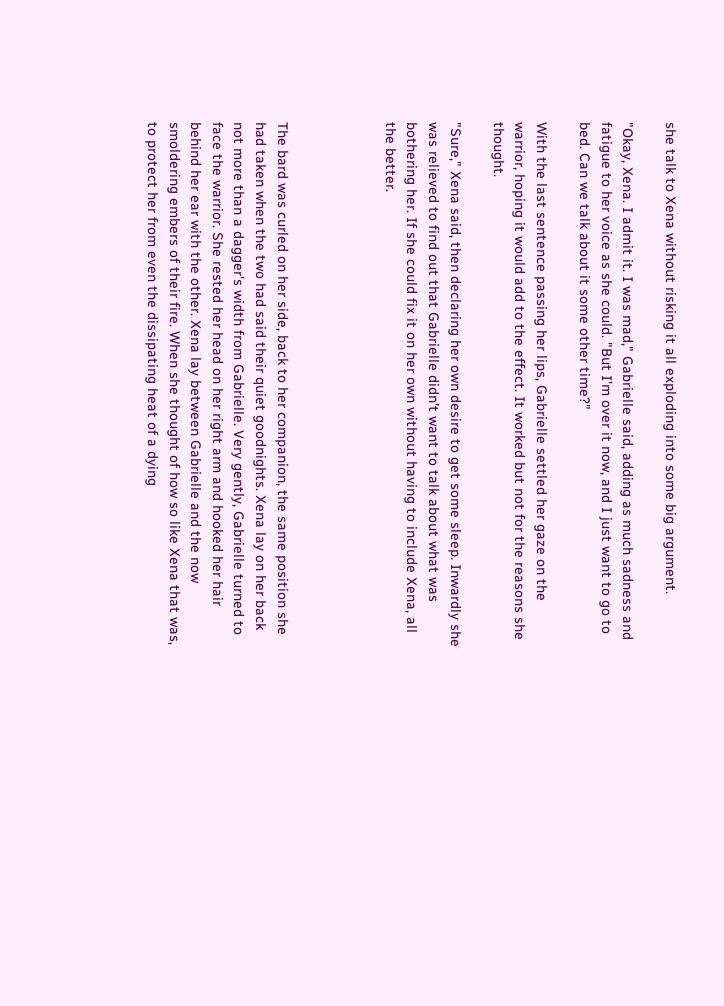she talk to Xena without risking it all exploding into some big argument.

"Okay, Xena. I admit it. I was mad," Gabrielle said, adding as much sadness and fatigue to her voice as she could. "But I’m over it now, and I just want to go to bed. Can we talk about it some other time?"

With the last sentence passing her lips, Gabrielle settled her gaze on the warrior, hoping it would add to the effect. It worked but not for the reasons she thought.

"Sure," Xena said, then declaring her own desire to get some sleep. Inwardly she was relieved to find out that Gabrielle didn’t want to talk about what was bothering her. If she could fix it on her own without having to include Xena, all the better.




The bard was curled on her side, back to her companion, the same position she had taken when the two had said their quiet goodnights. Xena lay on her back not more than a dagger’s width from Gabrielle. Very gently, Gabrielle turned to face the warrior. She rested her head on her right arm and hooked her hair behind her ear with the other. Xena lay between Gabrielle and the now smoldering embers of their fire. When she thought of how so like Xena that was, to protect her from even the dissipating heat of a dying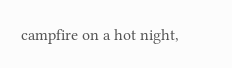campfire on a hot night,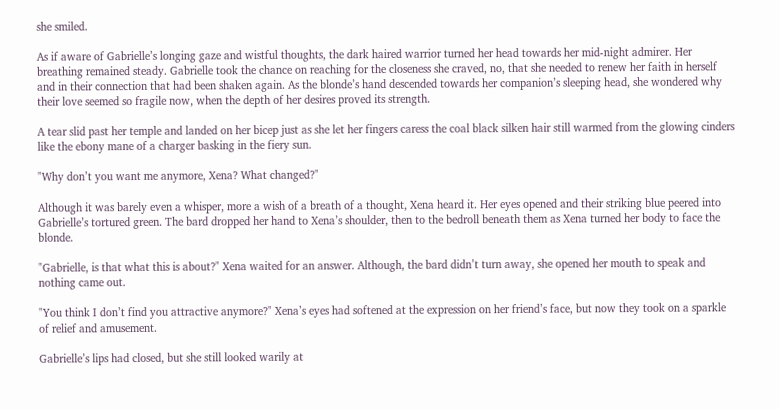she smiled.

As if aware of Gabrielle’s longing gaze and wistful thoughts, the dark haired warrior turned her head towards her mid-night admirer. Her breathing remained steady. Gabrielle took the chance on reaching for the closeness she craved, no, that she needed to renew her faith in herself and in their connection that had been shaken again. As the blonde’s hand descended towards her companion’s sleeping head, she wondered why their love seemed so fragile now, when the depth of her desires proved its strength.

A tear slid past her temple and landed on her bicep just as she let her fingers caress the coal black silken hair still warmed from the glowing cinders like the ebony mane of a charger basking in the fiery sun.

"Why don’t you want me anymore, Xena? What changed?"

Although it was barely even a whisper, more a wish of a breath of a thought, Xena heard it. Her eyes opened and their striking blue peered into Gabrielle’s tortured green. The bard dropped her hand to Xena’s shoulder, then to the bedroll beneath them as Xena turned her body to face the blonde.

"Gabrielle, is that what this is about?" Xena waited for an answer. Although, the bard didn’t turn away, she opened her mouth to speak and nothing came out.

"You think I don’t find you attractive anymore?" Xena’s eyes had softened at the expression on her friend’s face, but now they took on a sparkle of relief and amusement.

Gabrielle’s lips had closed, but she still looked warily at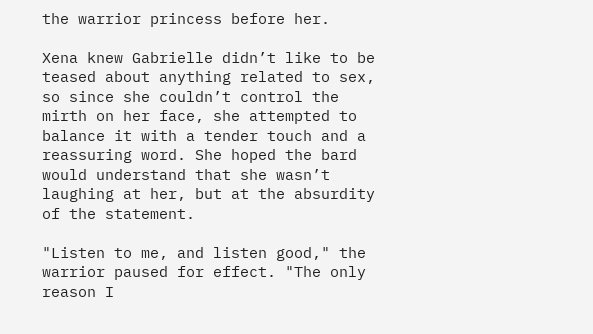the warrior princess before her.

Xena knew Gabrielle didn’t like to be teased about anything related to sex, so since she couldn’t control the mirth on her face, she attempted to balance it with a tender touch and a reassuring word. She hoped the bard would understand that she wasn’t laughing at her, but at the absurdity of the statement.

"Listen to me, and listen good," the warrior paused for effect. "The only reason I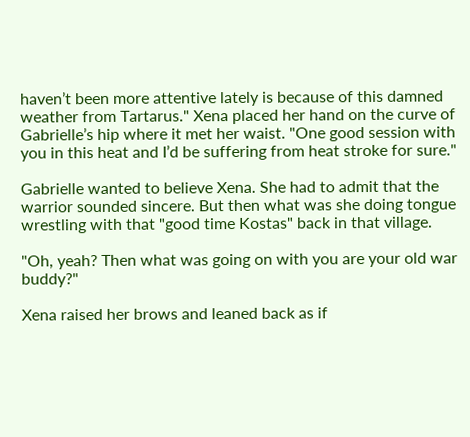haven’t been more attentive lately is because of this damned weather from Tartarus." Xena placed her hand on the curve of Gabrielle’s hip where it met her waist. "One good session with you in this heat and I’d be suffering from heat stroke for sure."

Gabrielle wanted to believe Xena. She had to admit that the warrior sounded sincere. But then what was she doing tongue wrestling with that "good time Kostas" back in that village.

"Oh, yeah? Then what was going on with you are your old war buddy?"

Xena raised her brows and leaned back as if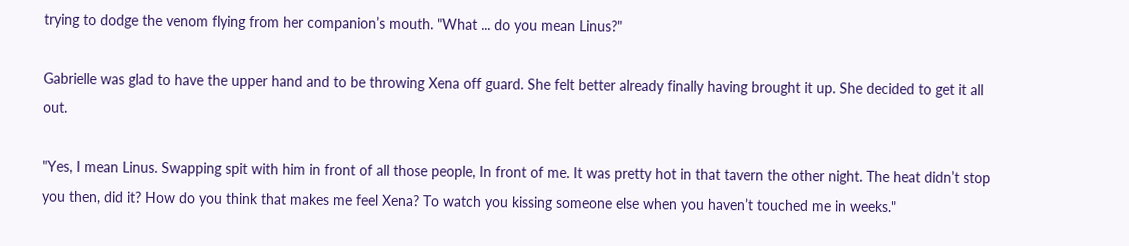trying to dodge the venom flying from her companion’s mouth. "What ... do you mean Linus?"

Gabrielle was glad to have the upper hand and to be throwing Xena off guard. She felt better already finally having brought it up. She decided to get it all out.

"Yes, I mean Linus. Swapping spit with him in front of all those people, In front of me. It was pretty hot in that tavern the other night. The heat didn’t stop you then, did it? How do you think that makes me feel Xena? To watch you kissing someone else when you haven’t touched me in weeks."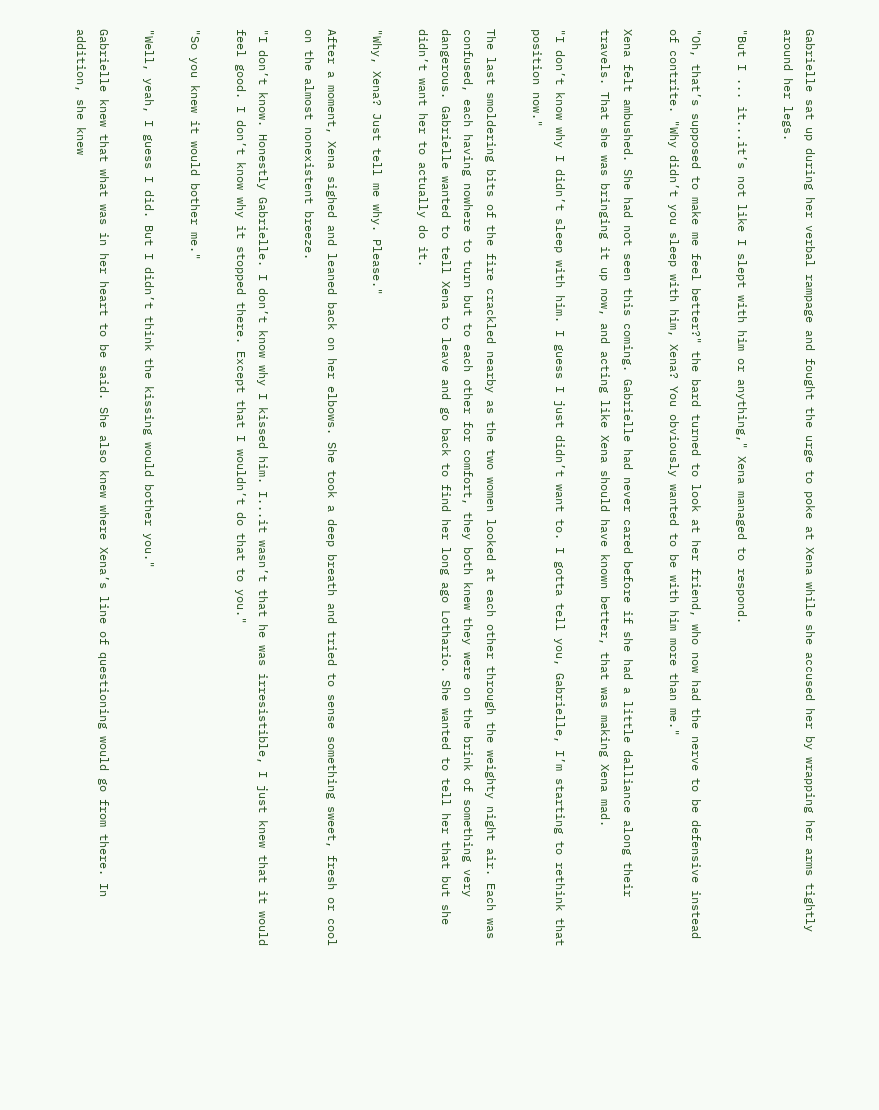Gabrielle sat up during her verbal rampage and fought the urge to poke at Xena while she accused her by wrapping her arms tightly around her legs.

"But I ... it...it’s not like I slept with him or anything," Xena managed to respond.

"Oh, that’s supposed to make me feel better?" the bard turned to look at her friend, who now had the nerve to be defensive instead of contrite. "Why didn’t you sleep with him, Xena? You obviously wanted to be with him more than me."

Xena felt ambushed. She had not seen this coming. Gabrielle had never cared before if she had a little dalliance along their travels. That she was bringing it up now, and acting like Xena should have known better, that was making Xena mad.

"I don’t know why I didn’t sleep with him. I guess I just didn’t want to. I gotta tell you, Gabrielle, I’m starting to rethink that position now."

The last smoldering bits of the fire crackled nearby as the two women looked at each other through the weighty night air. Each was confused, each having nowhere to turn but to each other for comfort, they both knew they were on the brink of something very dangerous. Gabrielle wanted to tell Xena to leave and go back to find her long ago Lothario. She wanted to tell her that but she didn’t want her to actually do it.

"Why, Xena? Just tell me why. Please."

After a moment, Xena sighed and leaned back on her elbows. She took a deep breath and tried to sense something sweet, fresh or cool on the almost nonexistent breeze.

"I don’t know. Honestly Gabrielle. I don’t know why I kissed him. I...it wasn’t that he was irresistible, I just knew that it would feel good. I don’t know why it stopped there. Except that I wouldn’t do that to you."

"So you knew it would bother me."

"Well, yeah, I guess I did. But I didn’t think the kissing would bother you."

Gabrielle knew that what was in her heart to be said. She also knew where Xena’s line of questioning would go from there. In addition, she knew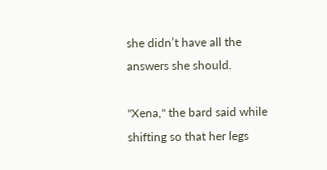she didn’t have all the answers she should.

"Xena," the bard said while shifting so that her legs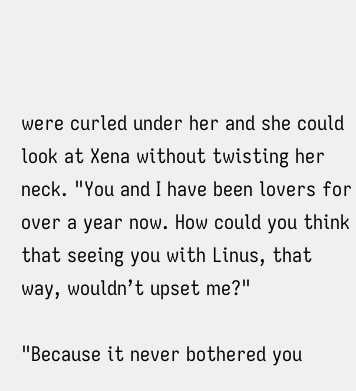were curled under her and she could look at Xena without twisting her neck. "You and I have been lovers for over a year now. How could you think that seeing you with Linus, that way, wouldn’t upset me?"

"Because it never bothered you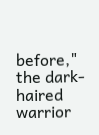before," the dark-haired warrior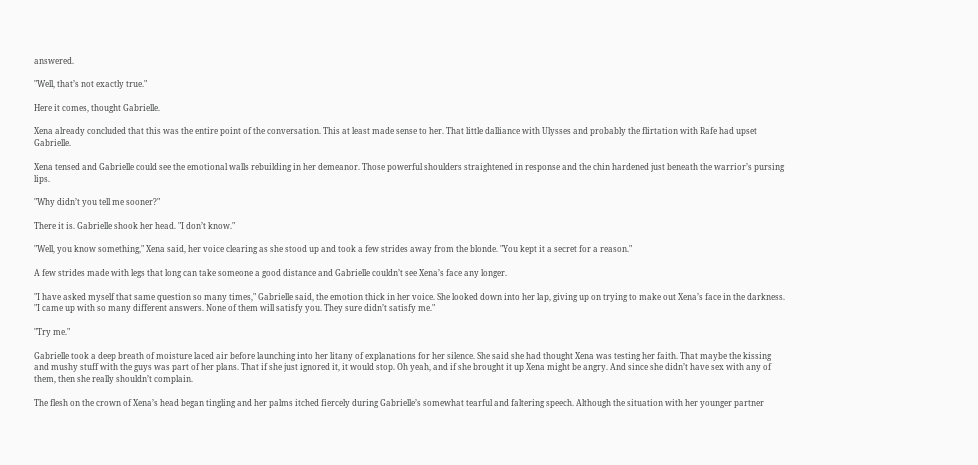answered.

"Well, that’s not exactly true."

Here it comes, thought Gabrielle.

Xena already concluded that this was the entire point of the conversation. This at least made sense to her. That little dalliance with Ulysses and probably the flirtation with Rafe had upset Gabrielle.

Xena tensed and Gabrielle could see the emotional walls rebuilding in her demeanor. Those powerful shoulders straightened in response and the chin hardened just beneath the warrior’s pursing lips.

"Why didn’t you tell me sooner?"

There it is. Gabrielle shook her head. "I don’t know."

"Well, you know something," Xena said, her voice clearing as she stood up and took a few strides away from the blonde. "You kept it a secret for a reason."

A few strides made with legs that long can take someone a good distance and Gabrielle couldn’t see Xena’s face any longer.

"I have asked myself that same question so many times," Gabrielle said, the emotion thick in her voice. She looked down into her lap, giving up on trying to make out Xena’s face in the darkness. "I came up with so many different answers. None of them will satisfy you. They sure didn’t satisfy me."

"Try me."

Gabrielle took a deep breath of moisture laced air before launching into her litany of explanations for her silence. She said she had thought Xena was testing her faith. That maybe the kissing and mushy stuff with the guys was part of her plans. That if she just ignored it, it would stop. Oh yeah, and if she brought it up Xena might be angry. And since she didn’t have sex with any of them, then she really shouldn’t complain.

The flesh on the crown of Xena’s head began tingling and her palms itched fiercely during Gabrielle’s somewhat tearful and faltering speech. Although the situation with her younger partner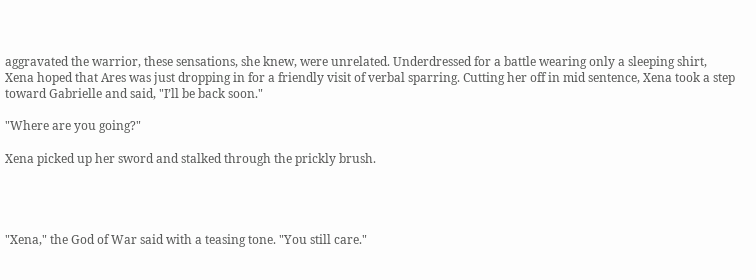aggravated the warrior, these sensations, she knew, were unrelated. Underdressed for a battle wearing only a sleeping shirt, Xena hoped that Ares was just dropping in for a friendly visit of verbal sparring. Cutting her off in mid sentence, Xena took a step toward Gabrielle and said, "I’ll be back soon."

"Where are you going?"

Xena picked up her sword and stalked through the prickly brush.




"Xena," the God of War said with a teasing tone. "You still care."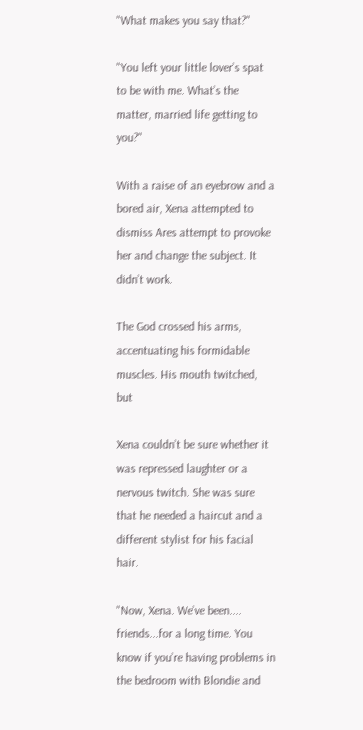"What makes you say that?"

"You left your little lover’s spat to be with me. What’s the matter, married life getting to you?"

With a raise of an eyebrow and a bored air, Xena attempted to dismiss Ares attempt to provoke her and change the subject. It didn’t work.

The God crossed his arms, accentuating his formidable muscles. His mouth twitched, but

Xena couldn’t be sure whether it was repressed laughter or a nervous twitch. She was sure that he needed a haircut and a different stylist for his facial hair.

"Now, Xena. We’ve been.... friends...for a long time. You know if you’re having problems in the bedroom with Blondie and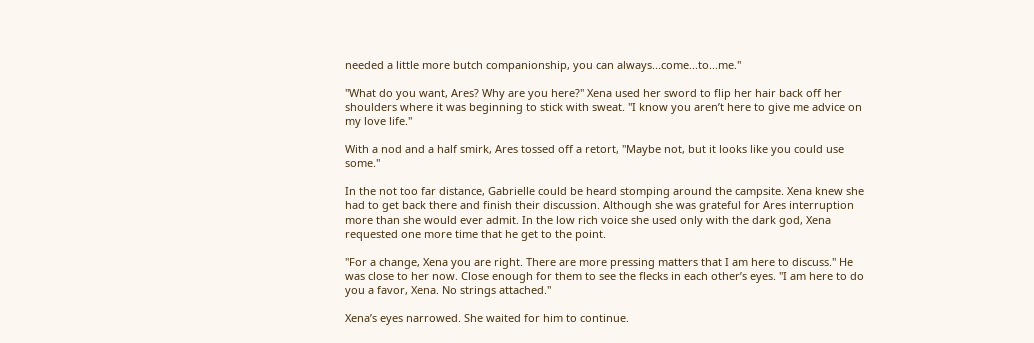needed a little more butch companionship, you can always...come...to...me."

"What do you want, Ares? Why are you here?" Xena used her sword to flip her hair back off her shoulders where it was beginning to stick with sweat. "I know you aren’t here to give me advice on my love life."

With a nod and a half smirk, Ares tossed off a retort, "Maybe not, but it looks like you could use some."

In the not too far distance, Gabrielle could be heard stomping around the campsite. Xena knew she had to get back there and finish their discussion. Although she was grateful for Ares interruption more than she would ever admit. In the low rich voice she used only with the dark god, Xena requested one more time that he get to the point.

"For a change, Xena you are right. There are more pressing matters that I am here to discuss." He was close to her now. Close enough for them to see the flecks in each other’s eyes. "I am here to do you a favor, Xena. No strings attached."

Xena’s eyes narrowed. She waited for him to continue.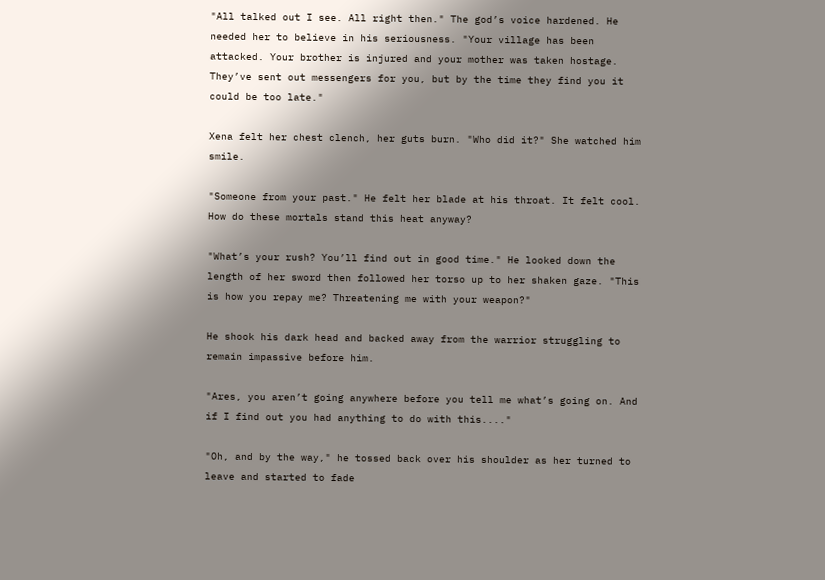"All talked out I see. All right then." The god’s voice hardened. He needed her to believe in his seriousness. "Your village has been attacked. Your brother is injured and your mother was taken hostage. They’ve sent out messengers for you, but by the time they find you it could be too late."

Xena felt her chest clench, her guts burn. "Who did it?" She watched him smile.

"Someone from your past." He felt her blade at his throat. It felt cool. How do these mortals stand this heat anyway?

"What’s your rush? You’ll find out in good time." He looked down the length of her sword then followed her torso up to her shaken gaze. "This is how you repay me? Threatening me with your weapon?"

He shook his dark head and backed away from the warrior struggling to remain impassive before him.

"Ares, you aren’t going anywhere before you tell me what’s going on. And if I find out you had anything to do with this...."

"Oh, and by the way," he tossed back over his shoulder as her turned to leave and started to fade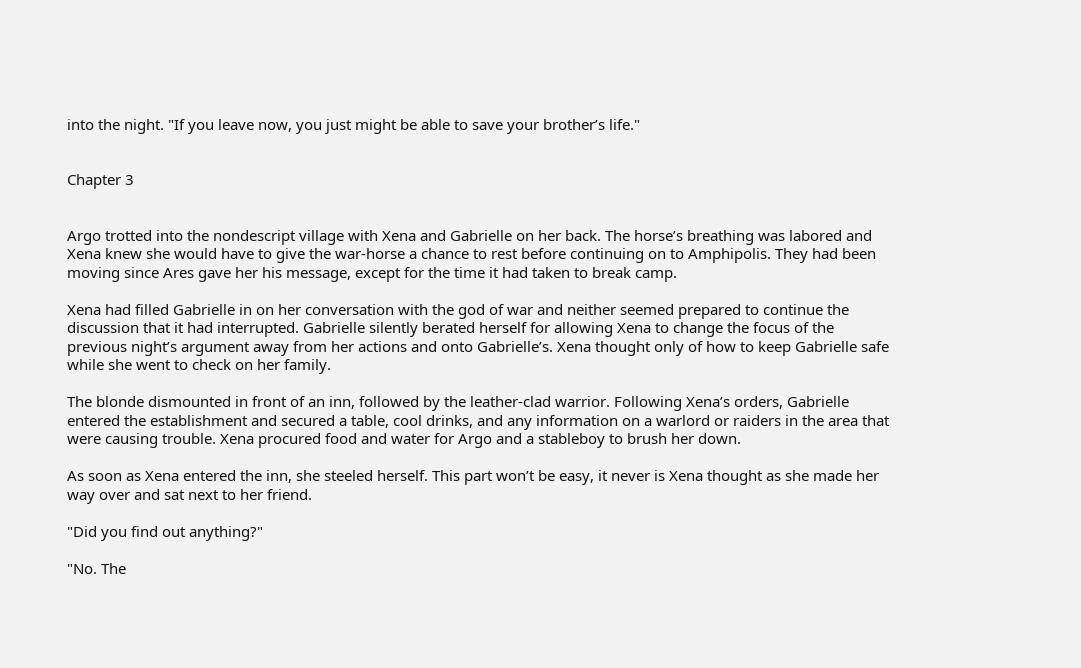into the night. "If you leave now, you just might be able to save your brother’s life."


Chapter 3


Argo trotted into the nondescript village with Xena and Gabrielle on her back. The horse’s breathing was labored and Xena knew she would have to give the war-horse a chance to rest before continuing on to Amphipolis. They had been moving since Ares gave her his message, except for the time it had taken to break camp.

Xena had filled Gabrielle in on her conversation with the god of war and neither seemed prepared to continue the discussion that it had interrupted. Gabrielle silently berated herself for allowing Xena to change the focus of the previous night’s argument away from her actions and onto Gabrielle’s. Xena thought only of how to keep Gabrielle safe while she went to check on her family.

The blonde dismounted in front of an inn, followed by the leather-clad warrior. Following Xena’s orders, Gabrielle entered the establishment and secured a table, cool drinks, and any information on a warlord or raiders in the area that were causing trouble. Xena procured food and water for Argo and a stableboy to brush her down.

As soon as Xena entered the inn, she steeled herself. This part won’t be easy, it never is Xena thought as she made her way over and sat next to her friend.

"Did you find out anything?"

"No. The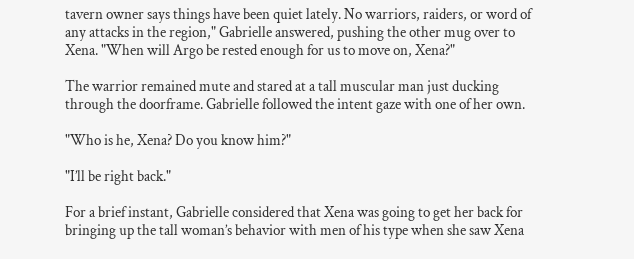tavern owner says things have been quiet lately. No warriors, raiders, or word of any attacks in the region," Gabrielle answered, pushing the other mug over to Xena. "When will Argo be rested enough for us to move on, Xena?"

The warrior remained mute and stared at a tall muscular man just ducking through the doorframe. Gabrielle followed the intent gaze with one of her own.

"Who is he, Xena? Do you know him?"

"I’ll be right back."

For a brief instant, Gabrielle considered that Xena was going to get her back for bringing up the tall woman’s behavior with men of his type when she saw Xena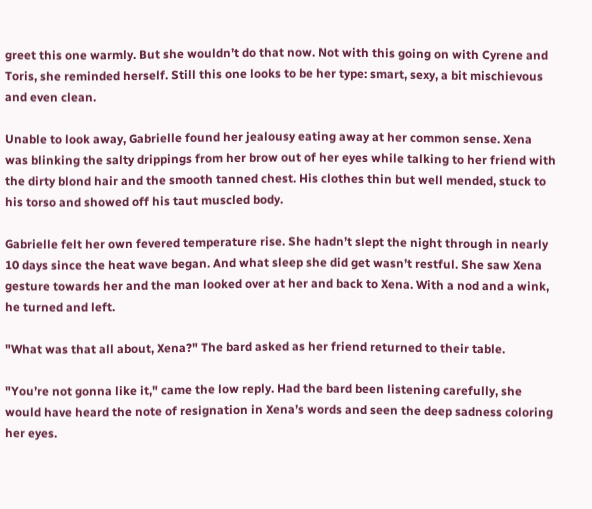greet this one warmly. But she wouldn’t do that now. Not with this going on with Cyrene and Toris, she reminded herself. Still this one looks to be her type: smart, sexy, a bit mischievous and even clean.

Unable to look away, Gabrielle found her jealousy eating away at her common sense. Xena was blinking the salty drippings from her brow out of her eyes while talking to her friend with the dirty blond hair and the smooth tanned chest. His clothes thin but well mended, stuck to his torso and showed off his taut muscled body.

Gabrielle felt her own fevered temperature rise. She hadn’t slept the night through in nearly 10 days since the heat wave began. And what sleep she did get wasn’t restful. She saw Xena gesture towards her and the man looked over at her and back to Xena. With a nod and a wink, he turned and left.

"What was that all about, Xena?" The bard asked as her friend returned to their table.

"You’re not gonna like it," came the low reply. Had the bard been listening carefully, she would have heard the note of resignation in Xena’s words and seen the deep sadness coloring her eyes.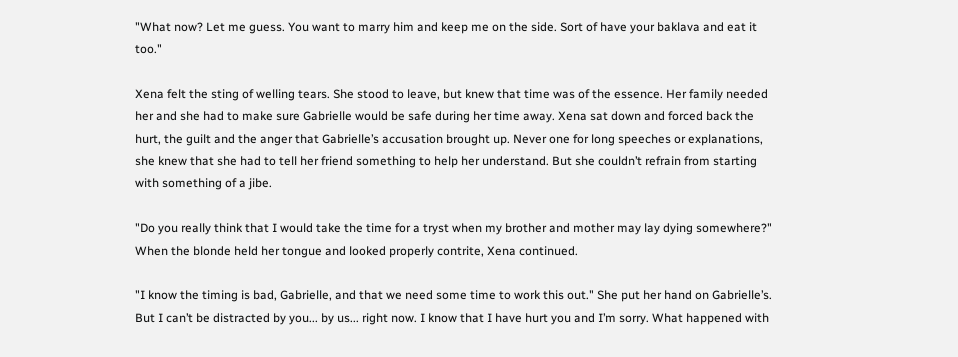"What now? Let me guess. You want to marry him and keep me on the side. Sort of have your baklava and eat it too."

Xena felt the sting of welling tears. She stood to leave, but knew that time was of the essence. Her family needed her and she had to make sure Gabrielle would be safe during her time away. Xena sat down and forced back the hurt, the guilt and the anger that Gabrielle’s accusation brought up. Never one for long speeches or explanations, she knew that she had to tell her friend something to help her understand. But she couldn’t refrain from starting with something of a jibe.

"Do you really think that I would take the time for a tryst when my brother and mother may lay dying somewhere?" When the blonde held her tongue and looked properly contrite, Xena continued.

"I know the timing is bad, Gabrielle, and that we need some time to work this out." She put her hand on Gabrielle’s. But I can’t be distracted by you... by us... right now. I know that I have hurt you and I’m sorry. What happened with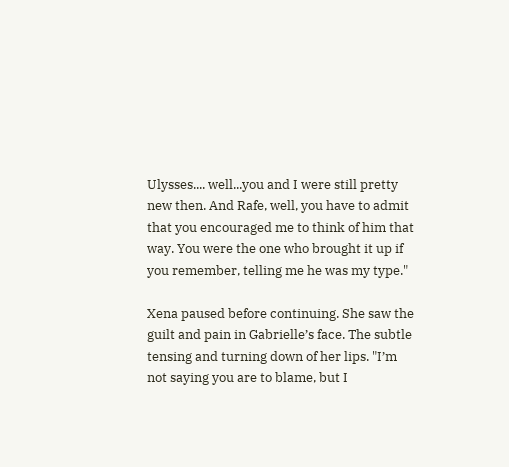Ulysses.... well...you and I were still pretty new then. And Rafe, well, you have to admit that you encouraged me to think of him that way. You were the one who brought it up if you remember, telling me he was my type."

Xena paused before continuing. She saw the guilt and pain in Gabrielle’s face. The subtle tensing and turning down of her lips. "I’m not saying you are to blame, but I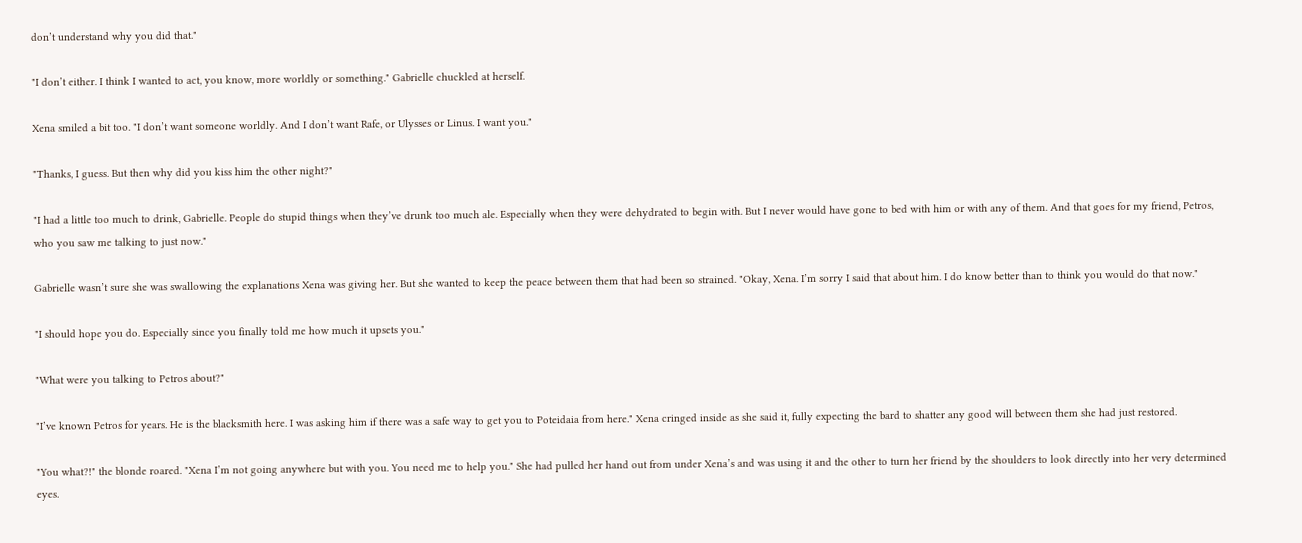don’t understand why you did that."

"I don’t either. I think I wanted to act, you know, more worldly or something." Gabrielle chuckled at herself.

Xena smiled a bit too. "I don’t want someone worldly. And I don’t want Rafe, or Ulysses or Linus. I want you."

"Thanks, I guess. But then why did you kiss him the other night?"

"I had a little too much to drink, Gabrielle. People do stupid things when they’ve drunk too much ale. Especially when they were dehydrated to begin with. But I never would have gone to bed with him or with any of them. And that goes for my friend, Petros, who you saw me talking to just now."

Gabrielle wasn’t sure she was swallowing the explanations Xena was giving her. But she wanted to keep the peace between them that had been so strained. "Okay, Xena. I’m sorry I said that about him. I do know better than to think you would do that now."

"I should hope you do. Especially since you finally told me how much it upsets you."

"What were you talking to Petros about?"

"I’ve known Petros for years. He is the blacksmith here. I was asking him if there was a safe way to get you to Poteidaia from here." Xena cringed inside as she said it, fully expecting the bard to shatter any good will between them she had just restored.

"You what?!" the blonde roared. "Xena I’m not going anywhere but with you. You need me to help you." She had pulled her hand out from under Xena’s and was using it and the other to turn her friend by the shoulders to look directly into her very determined eyes.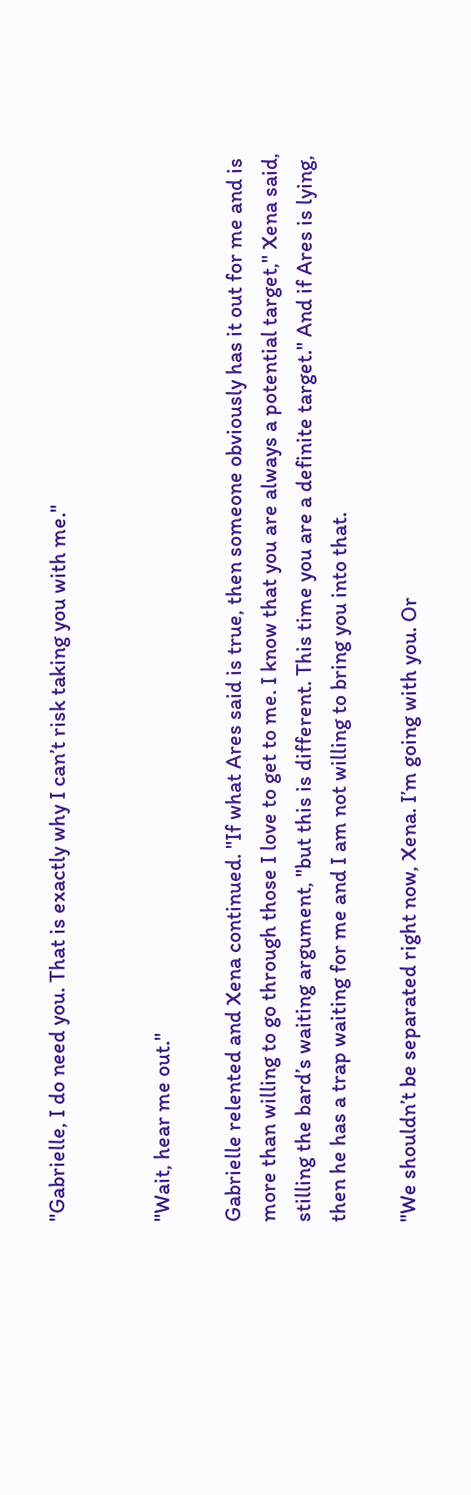"Gabrielle, I do need you. That is exactly why I can’t risk taking you with me."


"Wait, hear me out."

Gabrielle relented and Xena continued. "If what Ares said is true, then someone obviously has it out for me and is more than willing to go through those I love to get to me. I know that you are always a potential target," Xena said, stilling the bard’s waiting argument, "but this is different. This time you are a definite target." And if Ares is lying, then he has a trap waiting for me and I am not willing to bring you into that.

"We shouldn’t be separated right now, Xena. I’m going with you. Or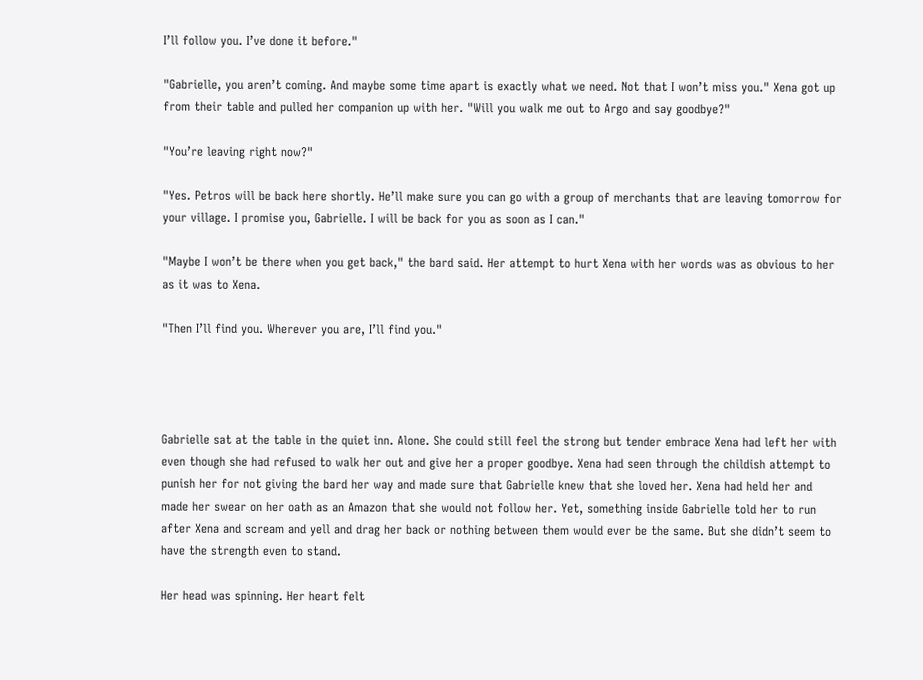I’ll follow you. I’ve done it before."

"Gabrielle, you aren’t coming. And maybe some time apart is exactly what we need. Not that I won’t miss you." Xena got up from their table and pulled her companion up with her. "Will you walk me out to Argo and say goodbye?"

"You’re leaving right now?"

"Yes. Petros will be back here shortly. He’ll make sure you can go with a group of merchants that are leaving tomorrow for your village. I promise you, Gabrielle. I will be back for you as soon as I can."

"Maybe I won’t be there when you get back," the bard said. Her attempt to hurt Xena with her words was as obvious to her as it was to Xena.

"Then I’ll find you. Wherever you are, I’ll find you."




Gabrielle sat at the table in the quiet inn. Alone. She could still feel the strong but tender embrace Xena had left her with even though she had refused to walk her out and give her a proper goodbye. Xena had seen through the childish attempt to punish her for not giving the bard her way and made sure that Gabrielle knew that she loved her. Xena had held her and made her swear on her oath as an Amazon that she would not follow her. Yet, something inside Gabrielle told her to run after Xena and scream and yell and drag her back or nothing between them would ever be the same. But she didn’t seem to have the strength even to stand.

Her head was spinning. Her heart felt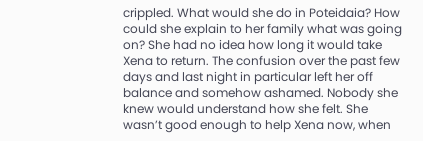crippled. What would she do in Poteidaia? How could she explain to her family what was going on? She had no idea how long it would take Xena to return. The confusion over the past few days and last night in particular left her off balance and somehow ashamed. Nobody she knew would understand how she felt. She wasn’t good enough to help Xena now, when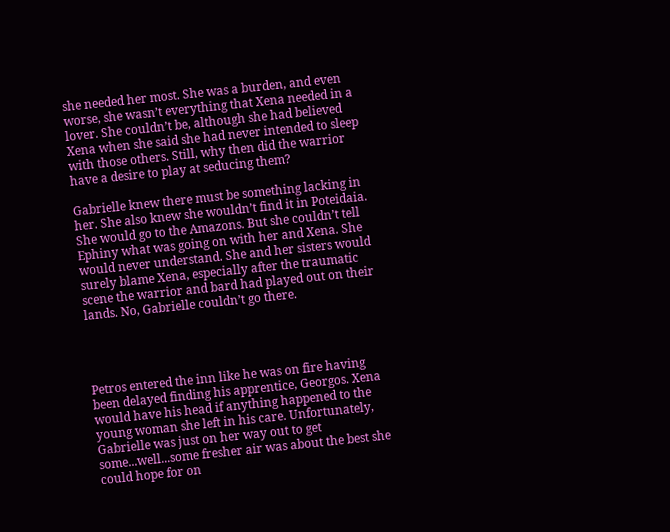she needed her most. She was a burden, and even worse, she wasn’t everything that Xena needed in a lover. She couldn’t be, although she had believed Xena when she said she had never intended to sleep with those others. Still, why then did the warrior have a desire to play at seducing them?

Gabrielle knew there must be something lacking in her. She also knew she wouldn’t find it in Poteidaia. She would go to the Amazons. But she couldn’t tell Ephiny what was going on with her and Xena. She would never understand. She and her sisters would surely blame Xena, especially after the traumatic scene the warrior and bard had played out on their lands. No, Gabrielle couldn’t go there.




Petros entered the inn like he was on fire having been delayed finding his apprentice, Georgos. Xena would have his head if anything happened to the young woman she left in his care. Unfortunately, Gabrielle was just on her way out to get some...well...some fresher air was about the best she could hope for on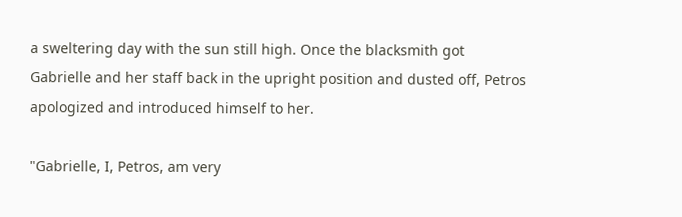a sweltering day with the sun still high. Once the blacksmith got Gabrielle and her staff back in the upright position and dusted off, Petros apologized and introduced himself to her.

"Gabrielle, I, Petros, am very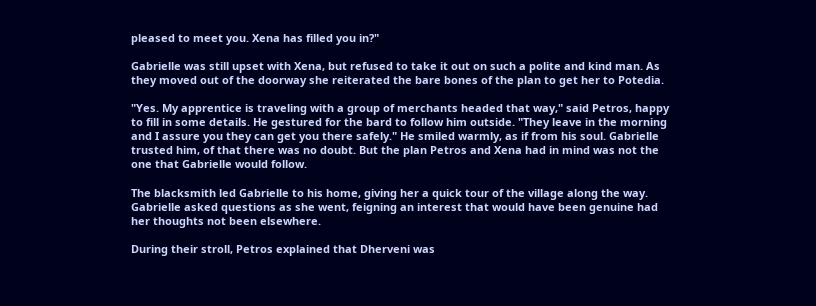pleased to meet you. Xena has filled you in?"

Gabrielle was still upset with Xena, but refused to take it out on such a polite and kind man. As they moved out of the doorway she reiterated the bare bones of the plan to get her to Potedia.

"Yes. My apprentice is traveling with a group of merchants headed that way," said Petros, happy to fill in some details. He gestured for the bard to follow him outside. "They leave in the morning and I assure you they can get you there safely." He smiled warmly, as if from his soul. Gabrielle trusted him, of that there was no doubt. But the plan Petros and Xena had in mind was not the one that Gabrielle would follow.

The blacksmith led Gabrielle to his home, giving her a quick tour of the village along the way. Gabrielle asked questions as she went, feigning an interest that would have been genuine had her thoughts not been elsewhere.

During their stroll, Petros explained that Dherveni was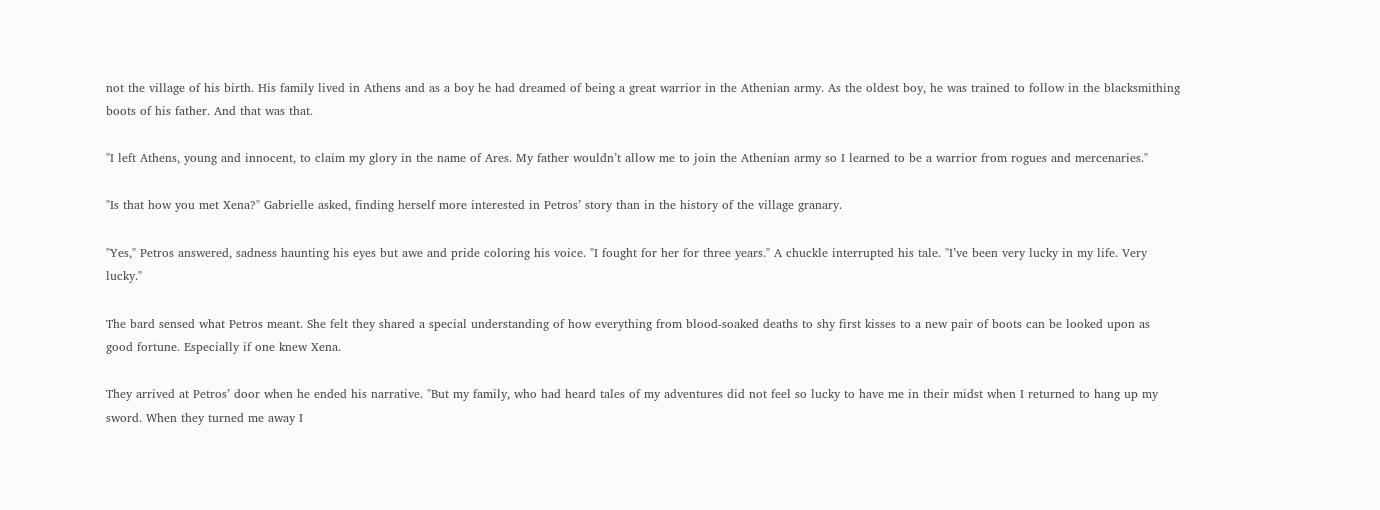not the village of his birth. His family lived in Athens and as a boy he had dreamed of being a great warrior in the Athenian army. As the oldest boy, he was trained to follow in the blacksmithing boots of his father. And that was that.

"I left Athens, young and innocent, to claim my glory in the name of Ares. My father wouldn’t allow me to join the Athenian army so I learned to be a warrior from rogues and mercenaries."

"Is that how you met Xena?" Gabrielle asked, finding herself more interested in Petros’ story than in the history of the village granary.

"Yes," Petros answered, sadness haunting his eyes but awe and pride coloring his voice. "I fought for her for three years." A chuckle interrupted his tale. "I’ve been very lucky in my life. Very lucky."

The bard sensed what Petros meant. She felt they shared a special understanding of how everything from blood-soaked deaths to shy first kisses to a new pair of boots can be looked upon as good fortune. Especially if one knew Xena.

They arrived at Petros’ door when he ended his narrative. "But my family, who had heard tales of my adventures did not feel so lucky to have me in their midst when I returned to hang up my sword. When they turned me away I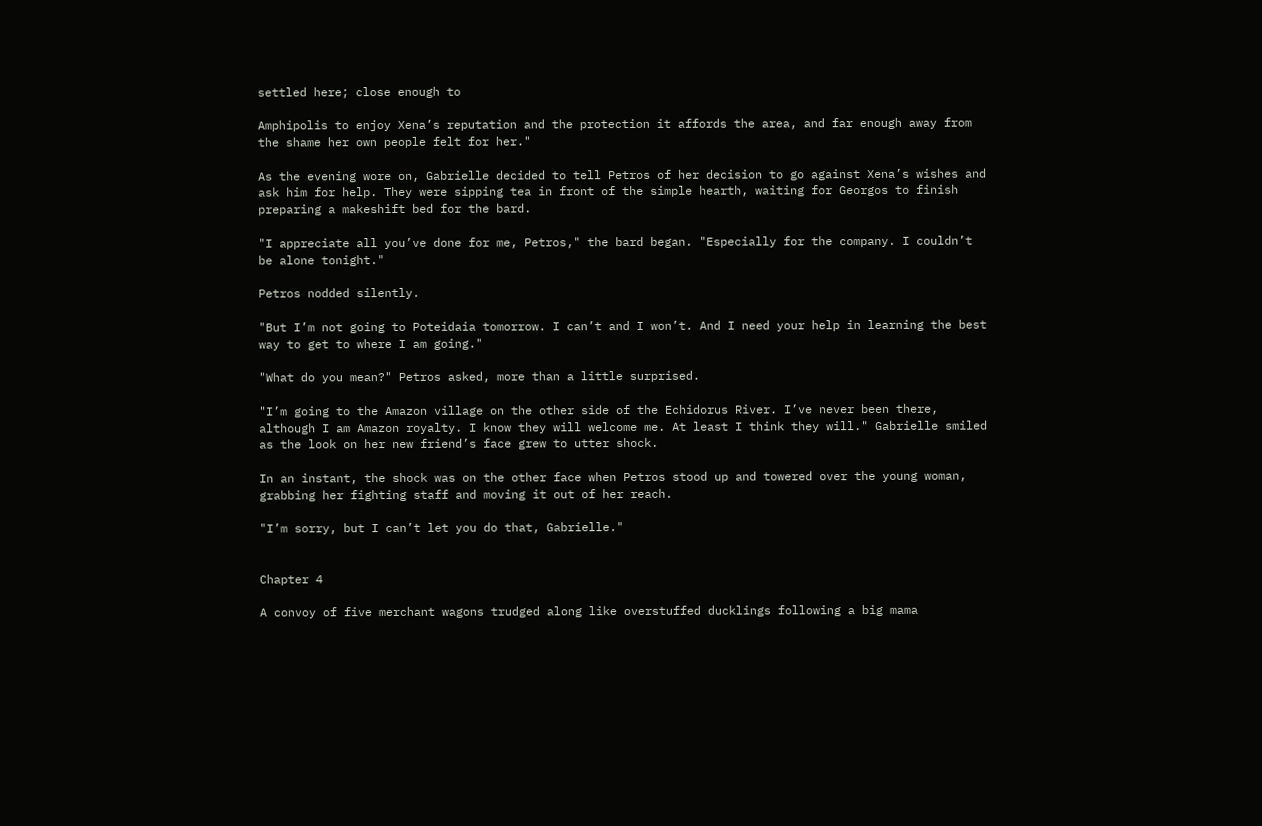settled here; close enough to

Amphipolis to enjoy Xena’s reputation and the protection it affords the area, and far enough away from the shame her own people felt for her."

As the evening wore on, Gabrielle decided to tell Petros of her decision to go against Xena’s wishes and ask him for help. They were sipping tea in front of the simple hearth, waiting for Georgos to finish preparing a makeshift bed for the bard.

"I appreciate all you’ve done for me, Petros," the bard began. "Especially for the company. I couldn’t be alone tonight."

Petros nodded silently.

"But I’m not going to Poteidaia tomorrow. I can’t and I won’t. And I need your help in learning the best way to get to where I am going."

"What do you mean?" Petros asked, more than a little surprised.

"I’m going to the Amazon village on the other side of the Echidorus River. I’ve never been there, although I am Amazon royalty. I know they will welcome me. At least I think they will." Gabrielle smiled as the look on her new friend’s face grew to utter shock.

In an instant, the shock was on the other face when Petros stood up and towered over the young woman, grabbing her fighting staff and moving it out of her reach.

"I’m sorry, but I can’t let you do that, Gabrielle."


Chapter 4

A convoy of five merchant wagons trudged along like overstuffed ducklings following a big mama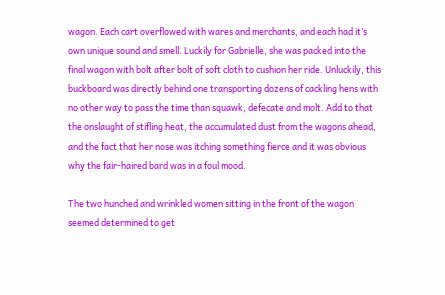wagon. Each cart overflowed with wares and merchants, and each had it’s own unique sound and smell. Luckily for Gabrielle, she was packed into the final wagon with bolt after bolt of soft cloth to cushion her ride. Unluckily, this buckboard was directly behind one transporting dozens of cackling hens with no other way to pass the time than squawk, defecate and molt. Add to that the onslaught of stifling heat, the accumulated dust from the wagons ahead, and the fact that her nose was itching something fierce and it was obvious why the fair-haired bard was in a foul mood.

The two hunched and wrinkled women sitting in the front of the wagon seemed determined to get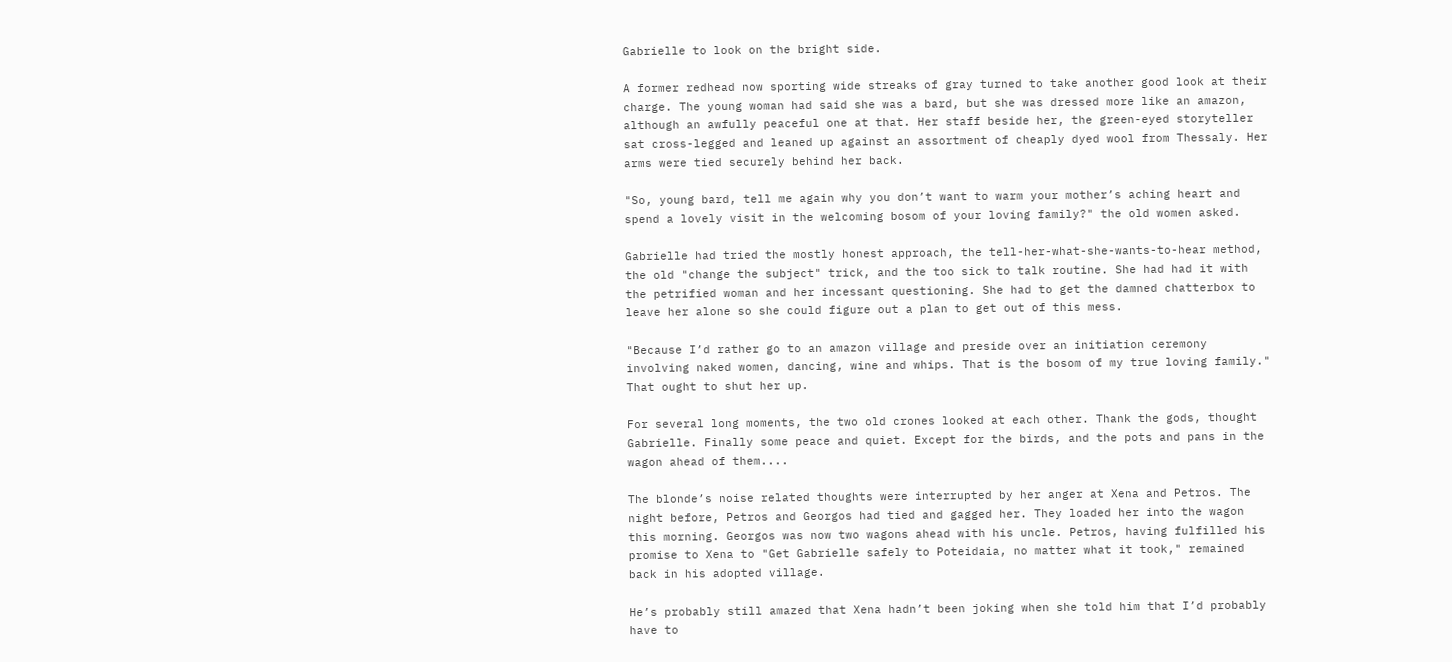Gabrielle to look on the bright side.

A former redhead now sporting wide streaks of gray turned to take another good look at their charge. The young woman had said she was a bard, but she was dressed more like an amazon, although an awfully peaceful one at that. Her staff beside her, the green-eyed storyteller sat cross-legged and leaned up against an assortment of cheaply dyed wool from Thessaly. Her arms were tied securely behind her back.

"So, young bard, tell me again why you don’t want to warm your mother’s aching heart and spend a lovely visit in the welcoming bosom of your loving family?" the old women asked.

Gabrielle had tried the mostly honest approach, the tell-her-what-she-wants-to-hear method, the old "change the subject" trick, and the too sick to talk routine. She had had it with the petrified woman and her incessant questioning. She had to get the damned chatterbox to leave her alone so she could figure out a plan to get out of this mess.

"Because I’d rather go to an amazon village and preside over an initiation ceremony involving naked women, dancing, wine and whips. That is the bosom of my true loving family." That ought to shut her up.

For several long moments, the two old crones looked at each other. Thank the gods, thought Gabrielle. Finally some peace and quiet. Except for the birds, and the pots and pans in the wagon ahead of them....

The blonde’s noise related thoughts were interrupted by her anger at Xena and Petros. The night before, Petros and Georgos had tied and gagged her. They loaded her into the wagon this morning. Georgos was now two wagons ahead with his uncle. Petros, having fulfilled his promise to Xena to "Get Gabrielle safely to Poteidaia, no matter what it took," remained back in his adopted village.

He’s probably still amazed that Xena hadn’t been joking when she told him that I’d probably have to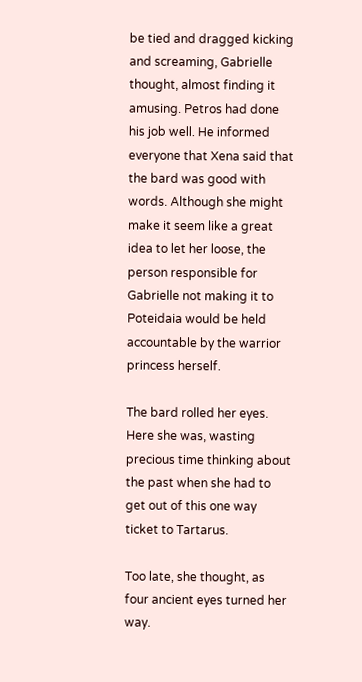be tied and dragged kicking and screaming, Gabrielle thought, almost finding it amusing. Petros had done his job well. He informed everyone that Xena said that the bard was good with words. Although she might make it seem like a great idea to let her loose, the person responsible for Gabrielle not making it to Poteidaia would be held accountable by the warrior princess herself.

The bard rolled her eyes. Here she was, wasting precious time thinking about the past when she had to get out of this one way ticket to Tartarus.

Too late, she thought, as four ancient eyes turned her way.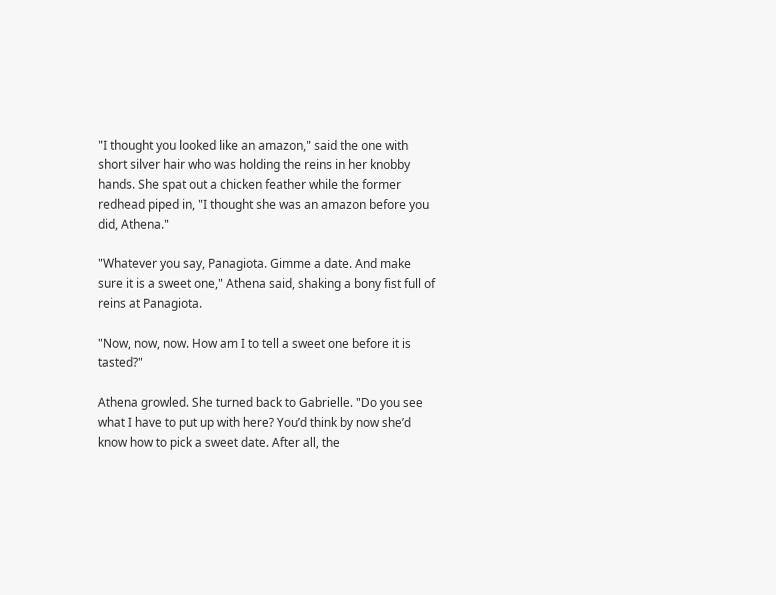"I thought you looked like an amazon," said the one with short silver hair who was holding the reins in her knobby hands. She spat out a chicken feather while the former redhead piped in, "I thought she was an amazon before you did, Athena."

"Whatever you say, Panagiota. Gimme a date. And make sure it is a sweet one," Athena said, shaking a bony fist full of reins at Panagiota.

"Now, now, now. How am I to tell a sweet one before it is tasted?"

Athena growled. She turned back to Gabrielle. "Do you see what I have to put up with here? You’d think by now she’d know how to pick a sweet date. After all, the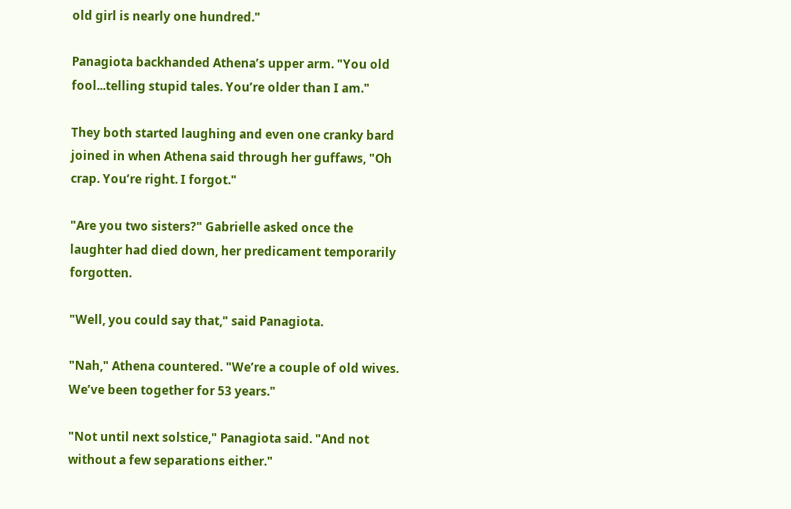old girl is nearly one hundred."

Panagiota backhanded Athena’s upper arm. "You old fool...telling stupid tales. You’re older than I am."

They both started laughing and even one cranky bard joined in when Athena said through her guffaws, "Oh crap. You’re right. I forgot."

"Are you two sisters?" Gabrielle asked once the laughter had died down, her predicament temporarily forgotten.

"Well, you could say that," said Panagiota.

"Nah," Athena countered. "We’re a couple of old wives. We’ve been together for 53 years."

"Not until next solstice," Panagiota said. "And not without a few separations either."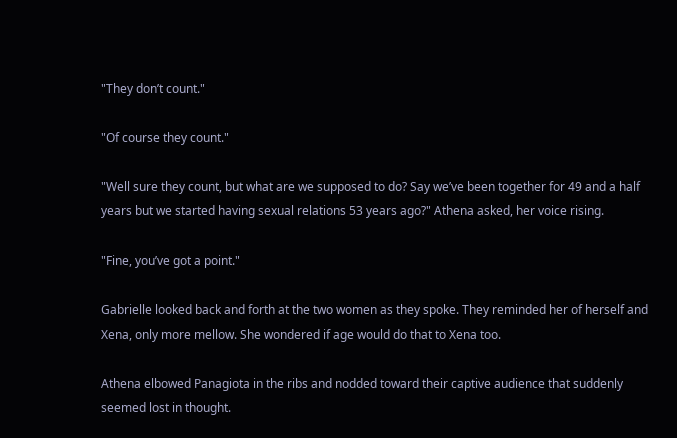"They don’t count."

"Of course they count."

"Well sure they count, but what are we supposed to do? Say we’ve been together for 49 and a half years but we started having sexual relations 53 years ago?" Athena asked, her voice rising.

"Fine, you’ve got a point."

Gabrielle looked back and forth at the two women as they spoke. They reminded her of herself and Xena, only more mellow. She wondered if age would do that to Xena too.

Athena elbowed Panagiota in the ribs and nodded toward their captive audience that suddenly seemed lost in thought.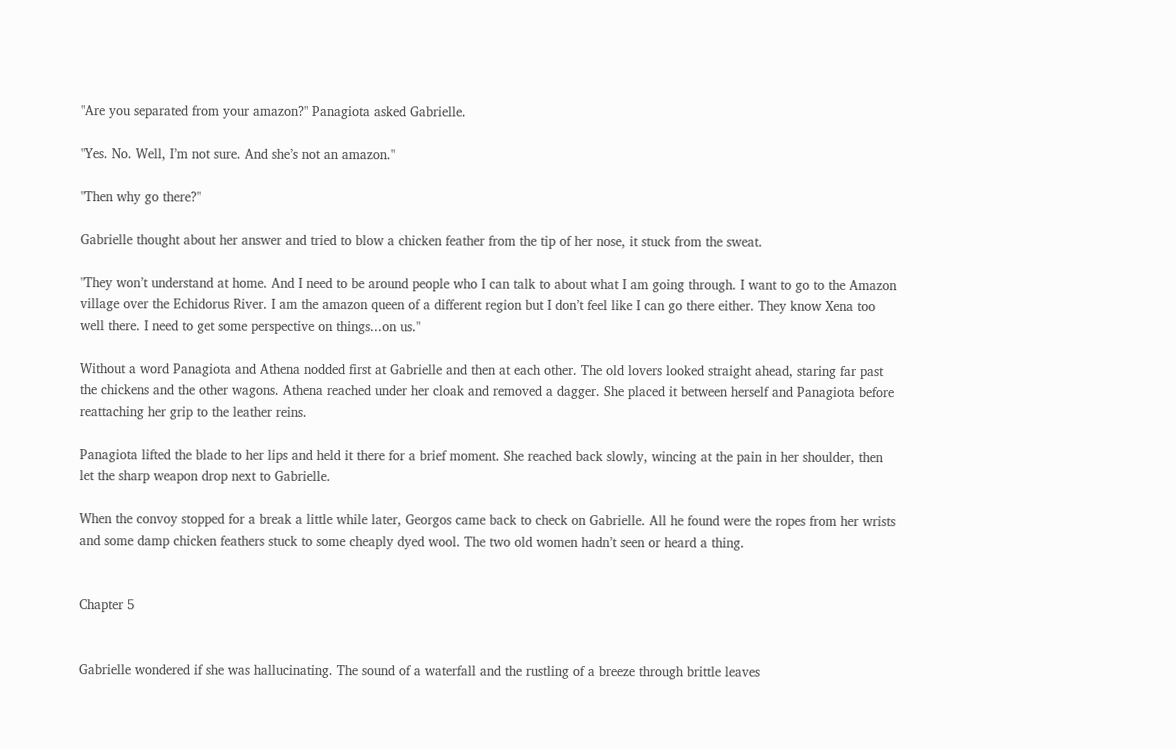"Are you separated from your amazon?" Panagiota asked Gabrielle.

"Yes. No. Well, I’m not sure. And she’s not an amazon."

"Then why go there?"

Gabrielle thought about her answer and tried to blow a chicken feather from the tip of her nose, it stuck from the sweat.

"They won’t understand at home. And I need to be around people who I can talk to about what I am going through. I want to go to the Amazon village over the Echidorus River. I am the amazon queen of a different region but I don’t feel like I can go there either. They know Xena too well there. I need to get some perspective on things...on us."

Without a word Panagiota and Athena nodded first at Gabrielle and then at each other. The old lovers looked straight ahead, staring far past the chickens and the other wagons. Athena reached under her cloak and removed a dagger. She placed it between herself and Panagiota before reattaching her grip to the leather reins.

Panagiota lifted the blade to her lips and held it there for a brief moment. She reached back slowly, wincing at the pain in her shoulder, then let the sharp weapon drop next to Gabrielle.

When the convoy stopped for a break a little while later, Georgos came back to check on Gabrielle. All he found were the ropes from her wrists and some damp chicken feathers stuck to some cheaply dyed wool. The two old women hadn’t seen or heard a thing.


Chapter 5


Gabrielle wondered if she was hallucinating. The sound of a waterfall and the rustling of a breeze through brittle leaves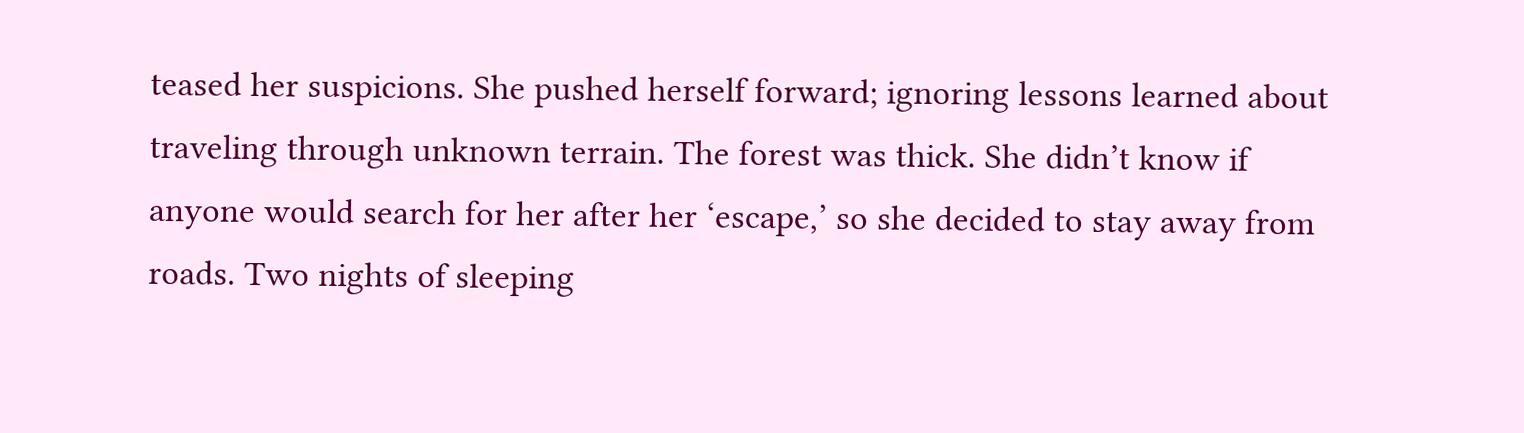teased her suspicions. She pushed herself forward; ignoring lessons learned about traveling through unknown terrain. The forest was thick. She didn’t know if anyone would search for her after her ‘escape,’ so she decided to stay away from roads. Two nights of sleeping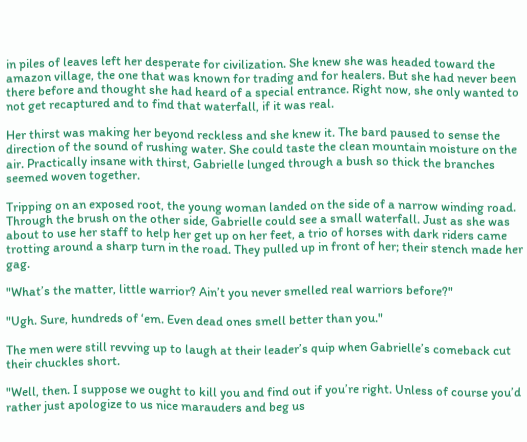in piles of leaves left her desperate for civilization. She knew she was headed toward the amazon village, the one that was known for trading and for healers. But she had never been there before and thought she had heard of a special entrance. Right now, she only wanted to not get recaptured and to find that waterfall, if it was real.

Her thirst was making her beyond reckless and she knew it. The bard paused to sense the direction of the sound of rushing water. She could taste the clean mountain moisture on the air. Practically insane with thirst, Gabrielle lunged through a bush so thick the branches seemed woven together.

Tripping on an exposed root, the young woman landed on the side of a narrow winding road. Through the brush on the other side, Gabrielle could see a small waterfall. Just as she was about to use her staff to help her get up on her feet, a trio of horses with dark riders came trotting around a sharp turn in the road. They pulled up in front of her; their stench made her gag.

"What’s the matter, little warrior? Ain’t you never smelled real warriors before?"

"Ugh. Sure, hundreds of ‘em. Even dead ones smell better than you."

The men were still revving up to laugh at their leader’s quip when Gabrielle’s comeback cut their chuckles short.

"Well, then. I suppose we ought to kill you and find out if you’re right. Unless of course you’d rather just apologize to us nice marauders and beg us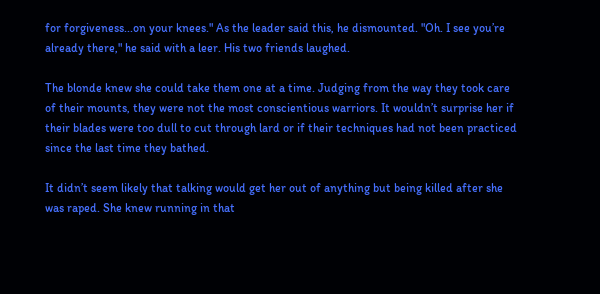for forgiveness...on your knees." As the leader said this, he dismounted. "Oh. I see you’re already there," he said with a leer. His two friends laughed.

The blonde knew she could take them one at a time. Judging from the way they took care of their mounts, they were not the most conscientious warriors. It wouldn’t surprise her if their blades were too dull to cut through lard or if their techniques had not been practiced since the last time they bathed.

It didn’t seem likely that talking would get her out of anything but being killed after she was raped. She knew running in that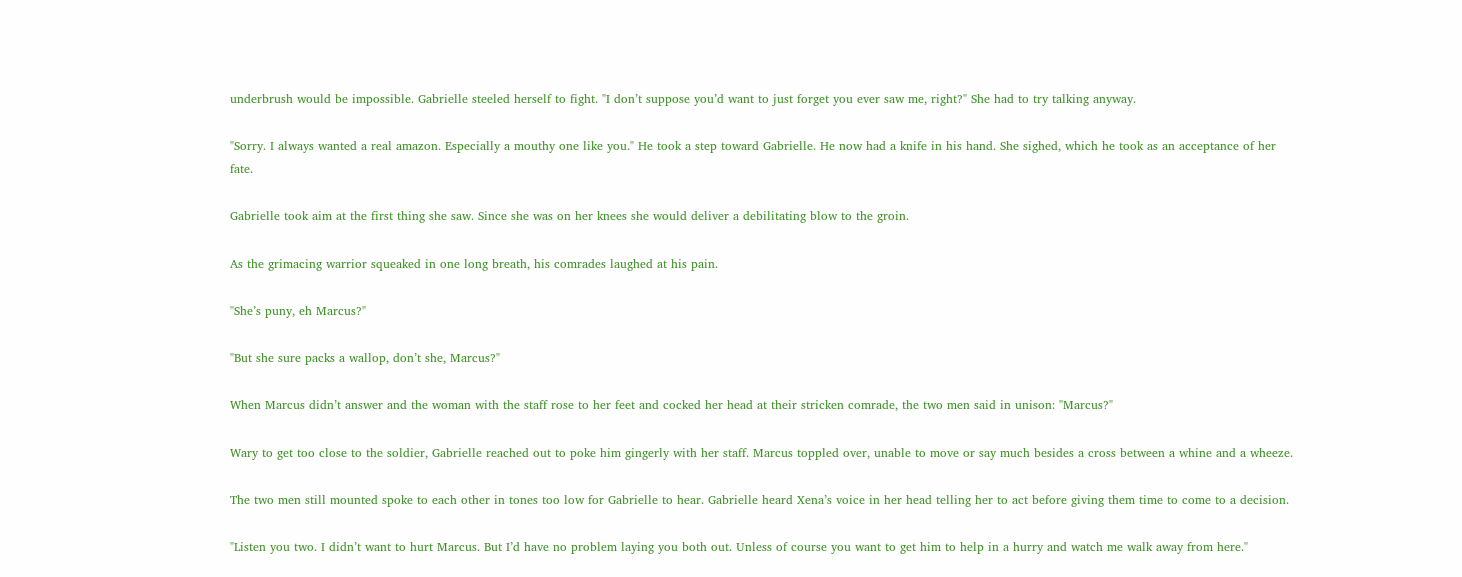underbrush would be impossible. Gabrielle steeled herself to fight. "I don’t suppose you’d want to just forget you ever saw me, right?" She had to try talking anyway.

"Sorry. I always wanted a real amazon. Especially a mouthy one like you." He took a step toward Gabrielle. He now had a knife in his hand. She sighed, which he took as an acceptance of her fate.

Gabrielle took aim at the first thing she saw. Since she was on her knees she would deliver a debilitating blow to the groin.

As the grimacing warrior squeaked in one long breath, his comrades laughed at his pain.

"She’s puny, eh Marcus?"

"But she sure packs a wallop, don’t she, Marcus?"

When Marcus didn’t answer and the woman with the staff rose to her feet and cocked her head at their stricken comrade, the two men said in unison: "Marcus?"

Wary to get too close to the soldier, Gabrielle reached out to poke him gingerly with her staff. Marcus toppled over, unable to move or say much besides a cross between a whine and a wheeze.

The two men still mounted spoke to each other in tones too low for Gabrielle to hear. Gabrielle heard Xena’s voice in her head telling her to act before giving them time to come to a decision.

"Listen you two. I didn’t want to hurt Marcus. But I’d have no problem laying you both out. Unless of course you want to get him to help in a hurry and watch me walk away from here."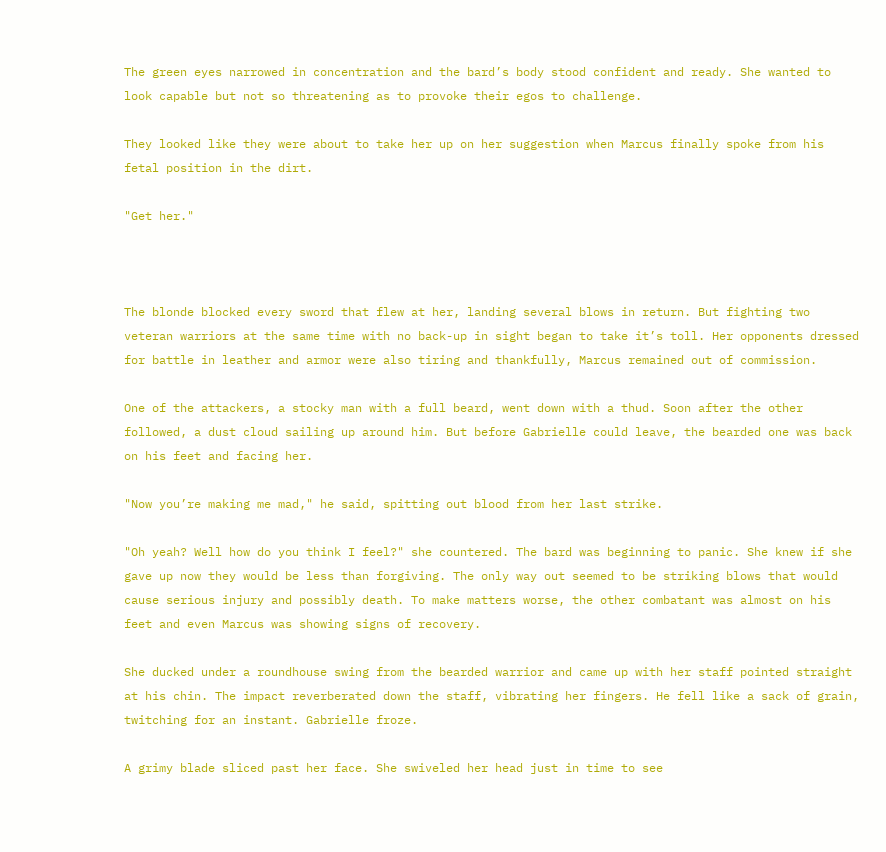The green eyes narrowed in concentration and the bard’s body stood confident and ready. She wanted to look capable but not so threatening as to provoke their egos to challenge.

They looked like they were about to take her up on her suggestion when Marcus finally spoke from his fetal position in the dirt.

"Get her."



The blonde blocked every sword that flew at her, landing several blows in return. But fighting two veteran warriors at the same time with no back-up in sight began to take it’s toll. Her opponents dressed for battle in leather and armor were also tiring and thankfully, Marcus remained out of commission.

One of the attackers, a stocky man with a full beard, went down with a thud. Soon after the other followed, a dust cloud sailing up around him. But before Gabrielle could leave, the bearded one was back on his feet and facing her.

"Now you’re making me mad," he said, spitting out blood from her last strike.

"Oh yeah? Well how do you think I feel?" she countered. The bard was beginning to panic. She knew if she gave up now they would be less than forgiving. The only way out seemed to be striking blows that would cause serious injury and possibly death. To make matters worse, the other combatant was almost on his feet and even Marcus was showing signs of recovery.

She ducked under a roundhouse swing from the bearded warrior and came up with her staff pointed straight at his chin. The impact reverberated down the staff, vibrating her fingers. He fell like a sack of grain, twitching for an instant. Gabrielle froze.

A grimy blade sliced past her face. She swiveled her head just in time to see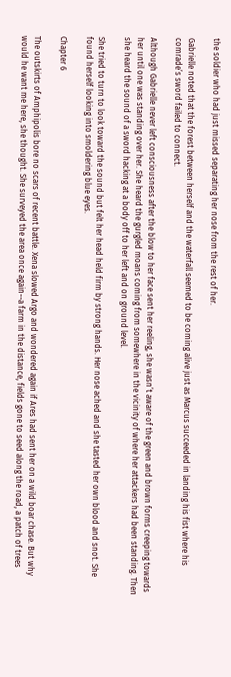the soldier who had just missed separating her nose from the rest of her.

Gabrielle noted that the forest between herself and the waterfall seemed to be coming alive just as Marcus succeeded in landing his fist where his comrade’s sword failed to connect.

Although Gabrielle never left consciousness after the blow to her face sent her reeling, she wasn’t aware of the green and brown forms creeping towards her until one was standing over her. She heard the gurgled moans coming from somewhere in the vicinity of where her attackers had been standing. Then she heard the sound of a sword hacking at a body off to her left and on ground level.

She tried to turn to look toward the sound but felt her head held firm by strong hands. Her nose ached and she tasted her own blood and snot. She found herself looking into smoldering blue eyes.

Chapter 6

The outskirts of Amphipolis bore no scars of recent battle. Xena slowed Argo and wondered again if Ares had sent her on a wild boar chase. But why would he want me here, she thought. She surveyed the area once again--a farm in the distance, fields gone to seed along the road, a patch of trees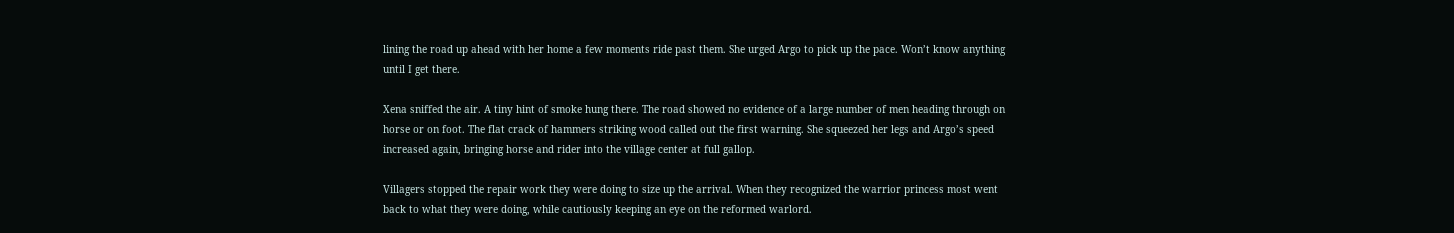lining the road up ahead with her home a few moments ride past them. She urged Argo to pick up the pace. Won’t know anything until I get there.

Xena sniffed the air. A tiny hint of smoke hung there. The road showed no evidence of a large number of men heading through on horse or on foot. The flat crack of hammers striking wood called out the first warning. She squeezed her legs and Argo’s speed increased again, bringing horse and rider into the village center at full gallop.

Villagers stopped the repair work they were doing to size up the arrival. When they recognized the warrior princess most went back to what they were doing, while cautiously keeping an eye on the reformed warlord.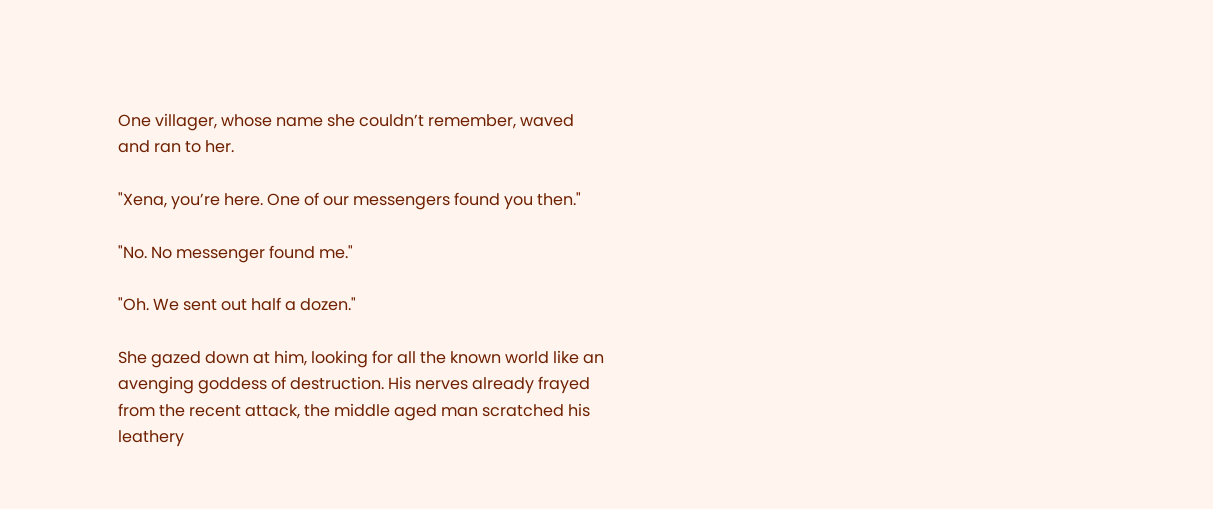One villager, whose name she couldn’t remember, waved and ran to her.

"Xena, you’re here. One of our messengers found you then."

"No. No messenger found me."

"Oh. We sent out half a dozen."

She gazed down at him, looking for all the known world like an avenging goddess of destruction. His nerves already frayed from the recent attack, the middle aged man scratched his leathery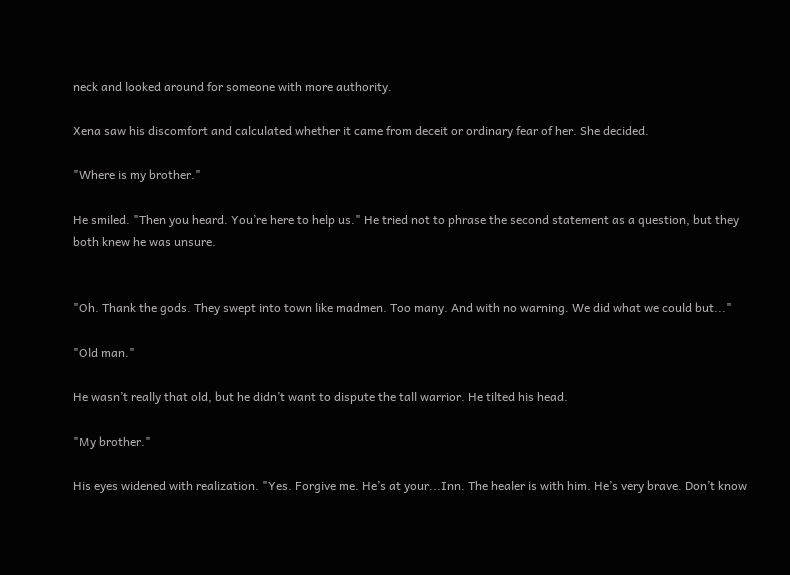neck and looked around for someone with more authority.

Xena saw his discomfort and calculated whether it came from deceit or ordinary fear of her. She decided.

"Where is my brother."

He smiled. "Then you heard. You’re here to help us." He tried not to phrase the second statement as a question, but they both knew he was unsure.


"Oh. Thank the gods. They swept into town like madmen. Too many. And with no warning. We did what we could but..."

"Old man."

He wasn’t really that old, but he didn’t want to dispute the tall warrior. He tilted his head.

"My brother."

His eyes widened with realization. "Yes. Forgive me. He’s at your...Inn. The healer is with him. He’s very brave. Don’t know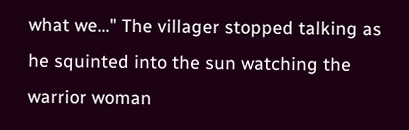what we..." The villager stopped talking as he squinted into the sun watching the warrior woman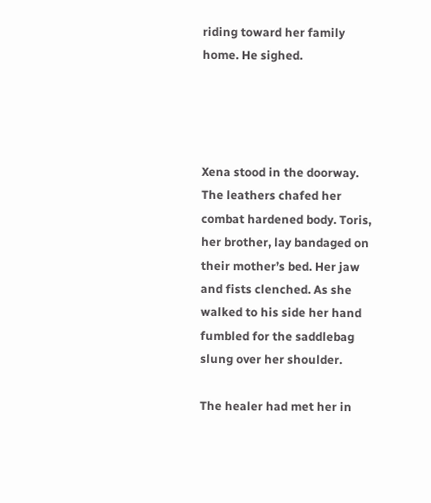riding toward her family home. He sighed.




Xena stood in the doorway. The leathers chafed her combat hardened body. Toris, her brother, lay bandaged on their mother’s bed. Her jaw and fists clenched. As she walked to his side her hand fumbled for the saddlebag slung over her shoulder.

The healer had met her in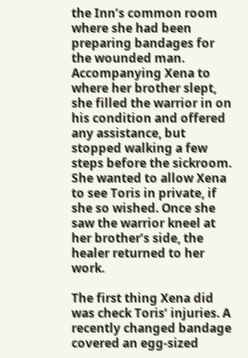the Inn’s common room where she had been preparing bandages for the wounded man. Accompanying Xena to where her brother slept, she filled the warrior in on his condition and offered any assistance, but stopped walking a few steps before the sickroom. She wanted to allow Xena to see Toris in private, if she so wished. Once she saw the warrior kneel at her brother’s side, the healer returned to her work.

The first thing Xena did was check Toris’ injuries. A recently changed bandage covered an egg-sized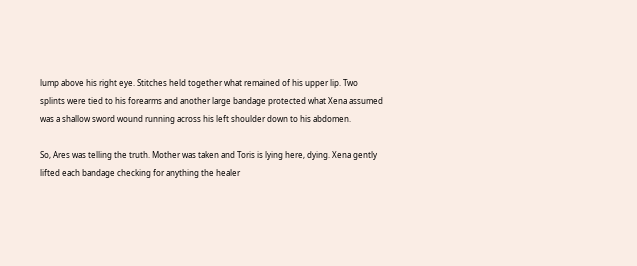lump above his right eye. Stitches held together what remained of his upper lip. Two splints were tied to his forearms and another large bandage protected what Xena assumed was a shallow sword wound running across his left shoulder down to his abdomen.

So, Ares was telling the truth. Mother was taken and Toris is lying here, dying. Xena gently lifted each bandage checking for anything the healer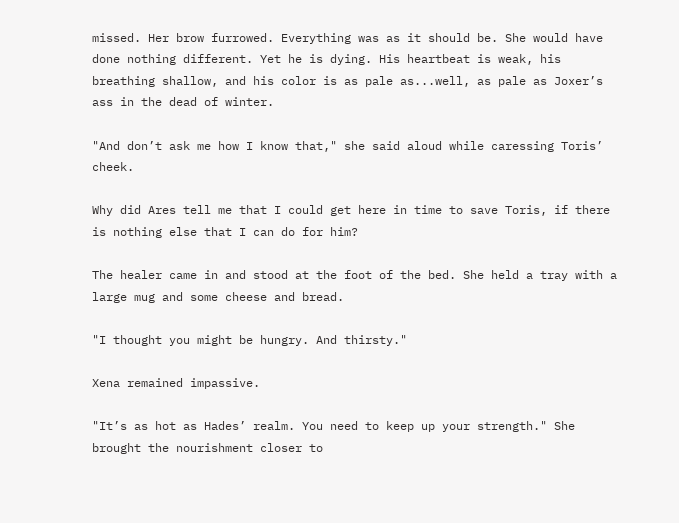missed. Her brow furrowed. Everything was as it should be. She would have done nothing different. Yet he is dying. His heartbeat is weak, his breathing shallow, and his color is as pale as...well, as pale as Joxer’s ass in the dead of winter.

"And don’t ask me how I know that," she said aloud while caressing Toris’ cheek.

Why did Ares tell me that I could get here in time to save Toris, if there is nothing else that I can do for him?

The healer came in and stood at the foot of the bed. She held a tray with a large mug and some cheese and bread.

"I thought you might be hungry. And thirsty."

Xena remained impassive.

"It’s as hot as Hades’ realm. You need to keep up your strength." She brought the nourishment closer to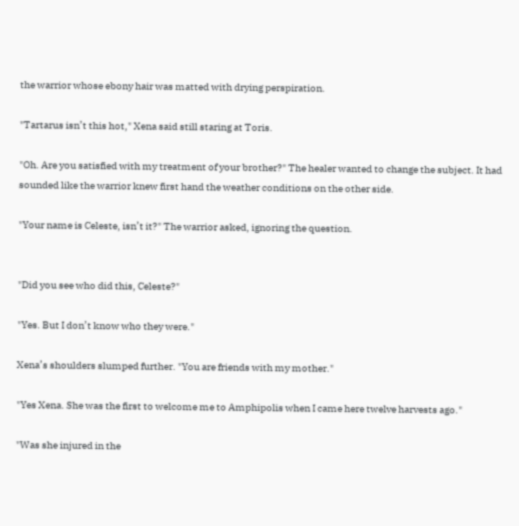the warrior whose ebony hair was matted with drying perspiration.

"Tartarus isn’t this hot," Xena said still staring at Toris.

"Oh. Are you satisfied with my treatment of your brother?" The healer wanted to change the subject. It had sounded like the warrior knew first hand the weather conditions on the other side.

"Your name is Celeste, isn’t it?" The warrior asked, ignoring the question.


"Did you see who did this, Celeste?"

"Yes. But I don’t know who they were."

Xena’s shoulders slumped further. "You are friends with my mother."

"Yes Xena. She was the first to welcome me to Amphipolis when I came here twelve harvests ago."

"Was she injured in the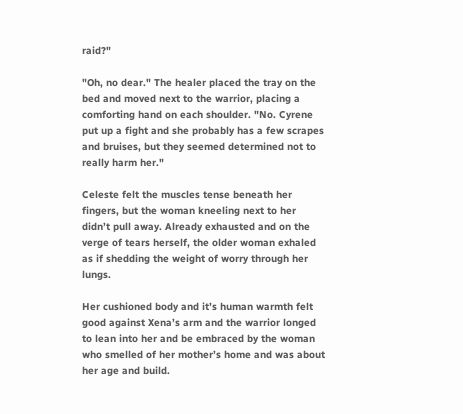raid?"

"Oh, no dear." The healer placed the tray on the bed and moved next to the warrior, placing a comforting hand on each shoulder. "No. Cyrene put up a fight and she probably has a few scrapes and bruises, but they seemed determined not to really harm her."

Celeste felt the muscles tense beneath her fingers, but the woman kneeling next to her didn’t pull away. Already exhausted and on the verge of tears herself, the older woman exhaled as if shedding the weight of worry through her lungs.

Her cushioned body and it’s human warmth felt good against Xena’s arm and the warrior longed to lean into her and be embraced by the woman who smelled of her mother’s home and was about her age and build.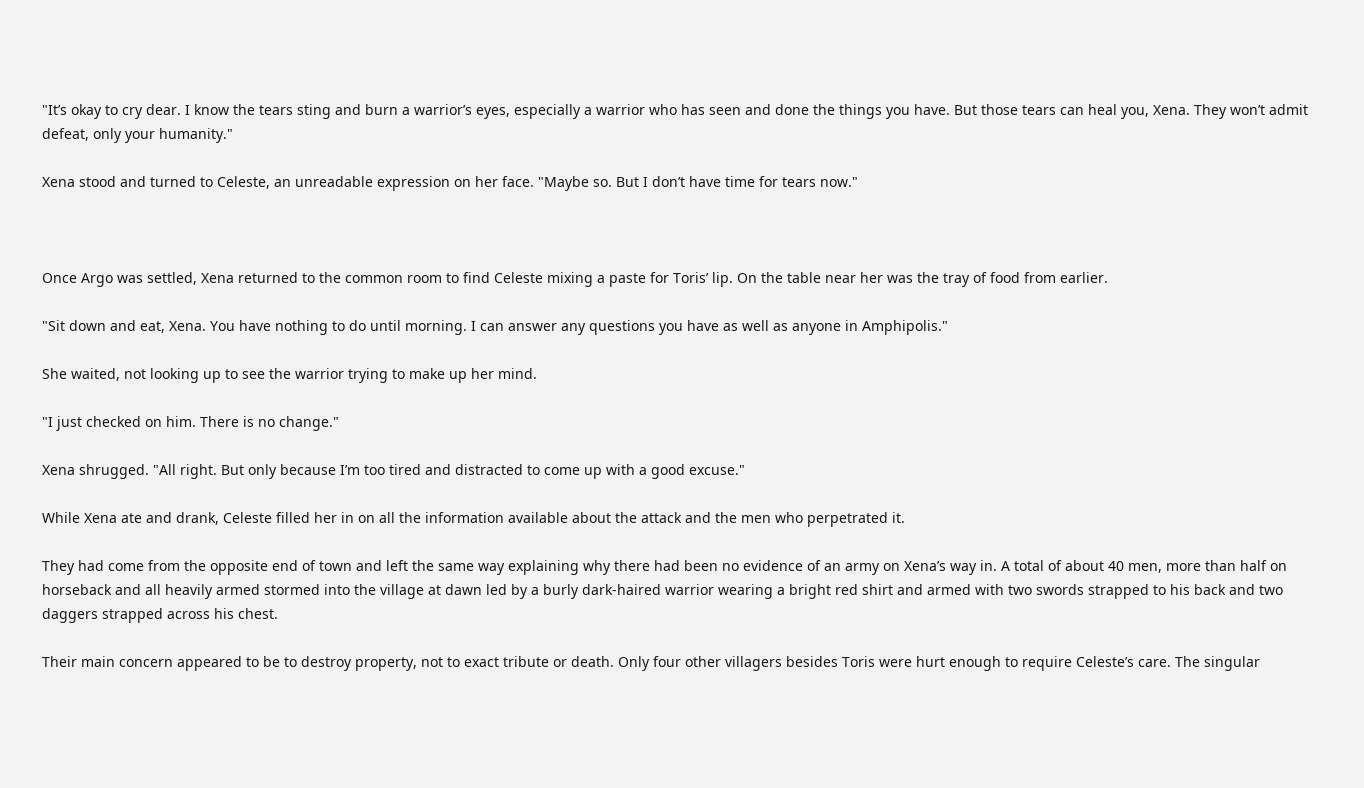"It’s okay to cry dear. I know the tears sting and burn a warrior’s eyes, especially a warrior who has seen and done the things you have. But those tears can heal you, Xena. They won’t admit defeat, only your humanity."

Xena stood and turned to Celeste, an unreadable expression on her face. "Maybe so. But I don’t have time for tears now."



Once Argo was settled, Xena returned to the common room to find Celeste mixing a paste for Toris’ lip. On the table near her was the tray of food from earlier.

"Sit down and eat, Xena. You have nothing to do until morning. I can answer any questions you have as well as anyone in Amphipolis."

She waited, not looking up to see the warrior trying to make up her mind.

"I just checked on him. There is no change."

Xena shrugged. "All right. But only because I’m too tired and distracted to come up with a good excuse."

While Xena ate and drank, Celeste filled her in on all the information available about the attack and the men who perpetrated it.

They had come from the opposite end of town and left the same way explaining why there had been no evidence of an army on Xena’s way in. A total of about 40 men, more than half on horseback and all heavily armed stormed into the village at dawn led by a burly dark-haired warrior wearing a bright red shirt and armed with two swords strapped to his back and two daggers strapped across his chest.

Their main concern appeared to be to destroy property, not to exact tribute or death. Only four other villagers besides Toris were hurt enough to require Celeste’s care. The singular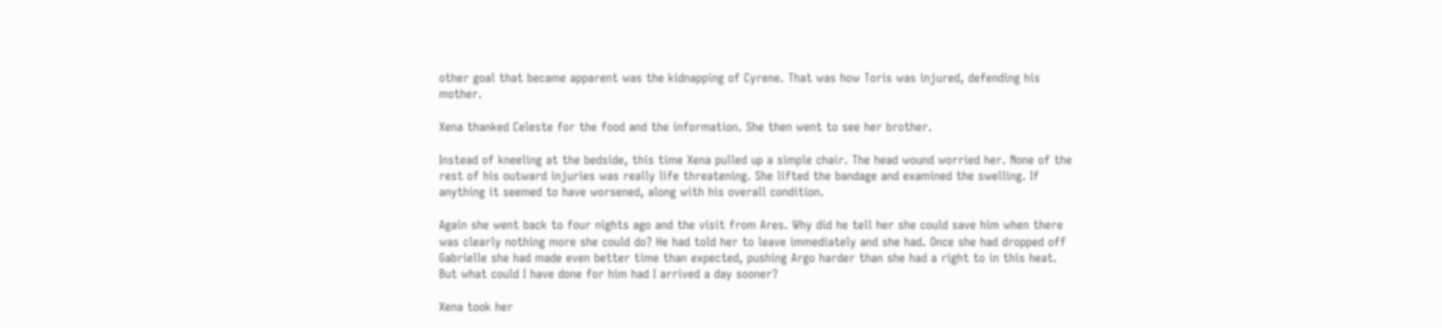other goal that became apparent was the kidnapping of Cyrene. That was how Toris was injured, defending his mother.

Xena thanked Celeste for the food and the information. She then went to see her brother.

Instead of kneeling at the bedside, this time Xena pulled up a simple chair. The head wound worried her. None of the rest of his outward injuries was really life threatening. She lifted the bandage and examined the swelling. If anything it seemed to have worsened, along with his overall condition.

Again she went back to four nights ago and the visit from Ares. Why did he tell her she could save him when there was clearly nothing more she could do? He had told her to leave immediately and she had. Once she had dropped off Gabrielle she had made even better time than expected, pushing Argo harder than she had a right to in this heat. But what could I have done for him had I arrived a day sooner?

Xena took her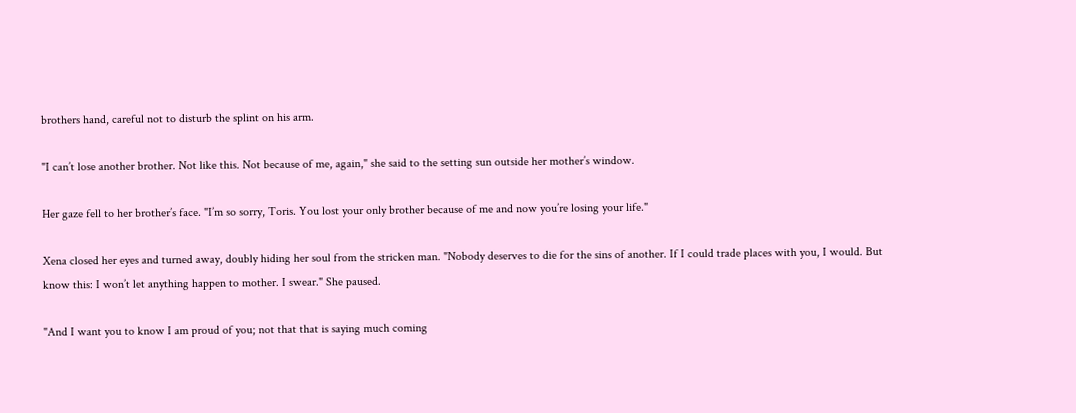brothers hand, careful not to disturb the splint on his arm.

"I can’t lose another brother. Not like this. Not because of me, again," she said to the setting sun outside her mother’s window.

Her gaze fell to her brother’s face. "I’m so sorry, Toris. You lost your only brother because of me and now you’re losing your life."

Xena closed her eyes and turned away, doubly hiding her soul from the stricken man. "Nobody deserves to die for the sins of another. If I could trade places with you, I would. But know this: I won’t let anything happen to mother. I swear." She paused.

"And I want you to know I am proud of you; not that that is saying much coming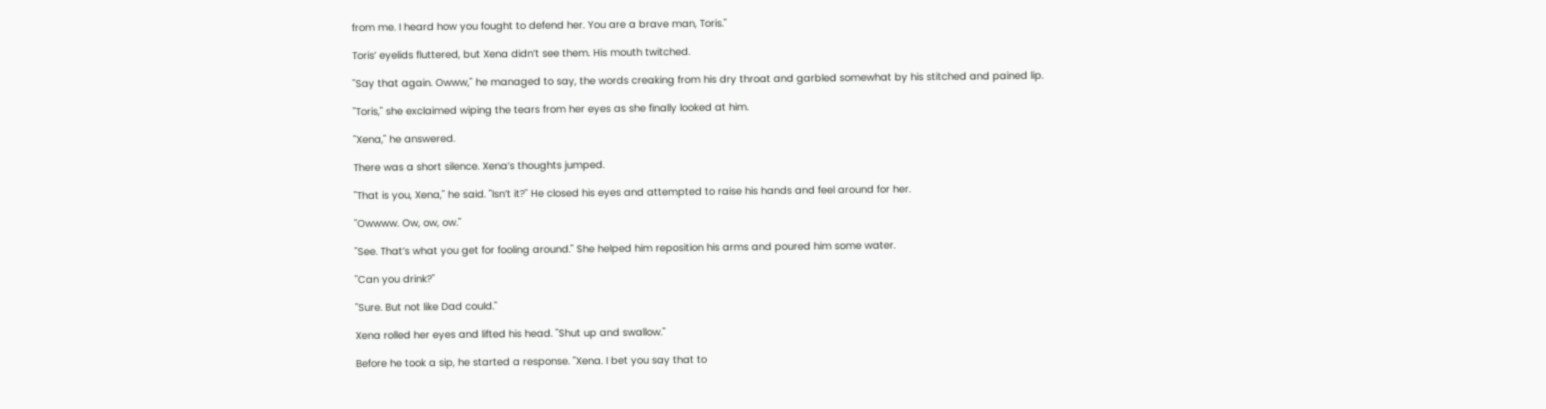from me. I heard how you fought to defend her. You are a brave man, Toris."

Toris’ eyelids fluttered, but Xena didn’t see them. His mouth twitched.

"Say that again. Owww," he managed to say, the words creaking from his dry throat and garbled somewhat by his stitched and pained lip.

"Toris," she exclaimed wiping the tears from her eyes as she finally looked at him.

"Xena," he answered.

There was a short silence. Xena’s thoughts jumped.

"That is you, Xena," he said. "Isn’t it?" He closed his eyes and attempted to raise his hands and feel around for her.

"Owwww. Ow, ow, ow."

"See. That’s what you get for fooling around." She helped him reposition his arms and poured him some water.

"Can you drink?"

"Sure. But not like Dad could."

Xena rolled her eyes and lifted his head. "Shut up and swallow."

Before he took a sip, he started a response. "Xena. I bet you say that to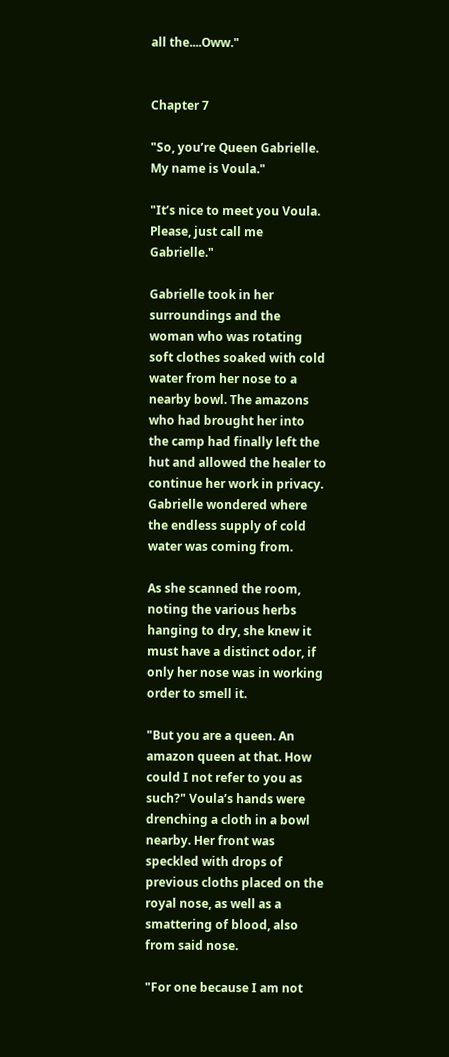all the....Oww."


Chapter 7

"So, you’re Queen Gabrielle. My name is Voula."

"It’s nice to meet you Voula. Please, just call me Gabrielle."

Gabrielle took in her surroundings and the woman who was rotating soft clothes soaked with cold water from her nose to a nearby bowl. The amazons who had brought her into the camp had finally left the hut and allowed the healer to continue her work in privacy. Gabrielle wondered where the endless supply of cold water was coming from.

As she scanned the room, noting the various herbs hanging to dry, she knew it must have a distinct odor, if only her nose was in working order to smell it.

"But you are a queen. An amazon queen at that. How could I not refer to you as such?" Voula’s hands were drenching a cloth in a bowl nearby. Her front was speckled with drops of previous cloths placed on the royal nose, as well as a smattering of blood, also from said nose.

"For one because I am not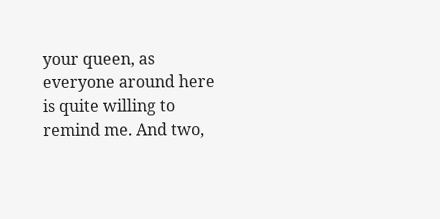your queen, as everyone around here is quite willing to remind me. And two,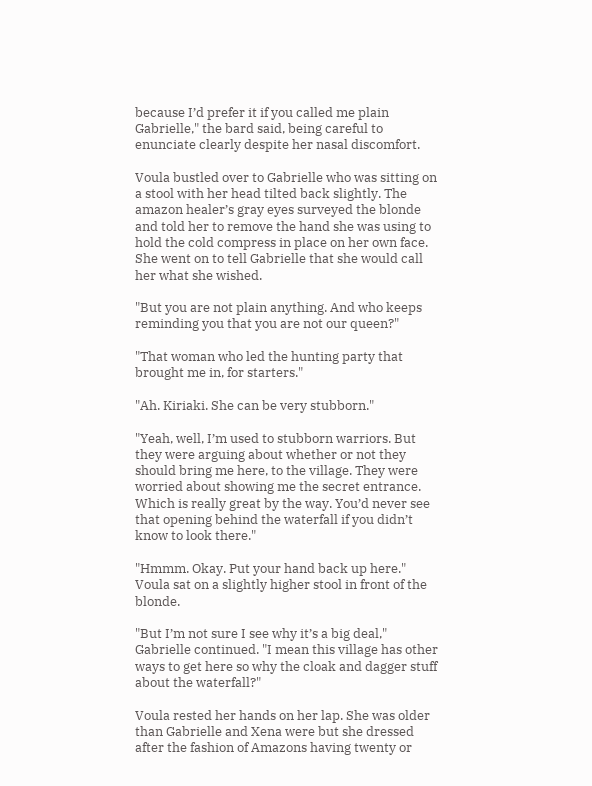because I’d prefer it if you called me plain Gabrielle," the bard said, being careful to enunciate clearly despite her nasal discomfort.

Voula bustled over to Gabrielle who was sitting on a stool with her head tilted back slightly. The amazon healer’s gray eyes surveyed the blonde and told her to remove the hand she was using to hold the cold compress in place on her own face. She went on to tell Gabrielle that she would call her what she wished.

"But you are not plain anything. And who keeps reminding you that you are not our queen?"

"That woman who led the hunting party that brought me in, for starters."

"Ah. Kiriaki. She can be very stubborn."

"Yeah, well, I’m used to stubborn warriors. But they were arguing about whether or not they should bring me here, to the village. They were worried about showing me the secret entrance. Which is really great by the way. You’d never see that opening behind the waterfall if you didn’t know to look there."

"Hmmm. Okay. Put your hand back up here." Voula sat on a slightly higher stool in front of the blonde.

"But I’m not sure I see why it’s a big deal," Gabrielle continued. "I mean this village has other ways to get here so why the cloak and dagger stuff about the waterfall?"

Voula rested her hands on her lap. She was older than Gabrielle and Xena were but she dressed after the fashion of Amazons having twenty or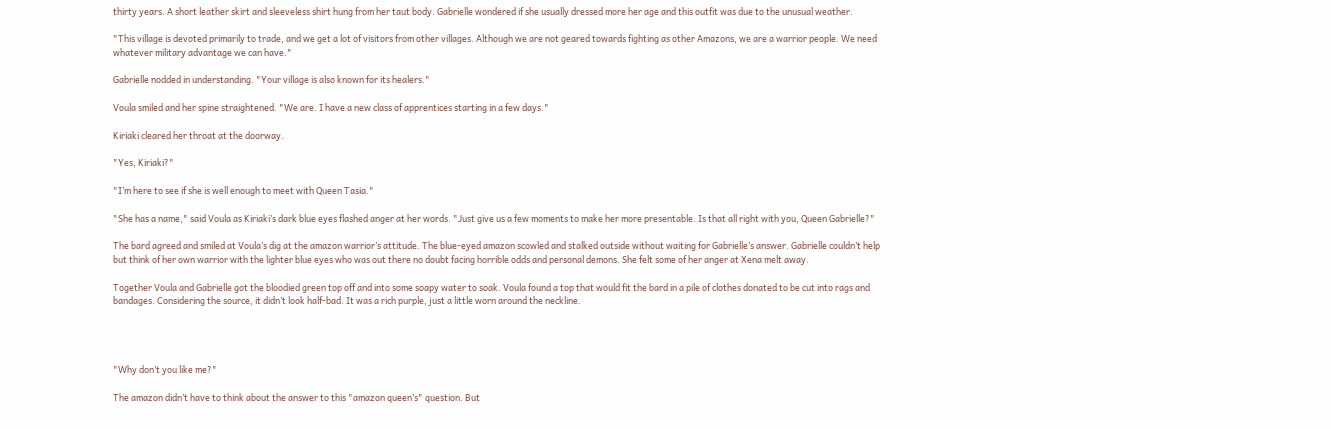thirty years. A short leather skirt and sleeveless shirt hung from her taut body. Gabrielle wondered if she usually dressed more her age and this outfit was due to the unusual weather.

"This village is devoted primarily to trade, and we get a lot of visitors from other villages. Although we are not geared towards fighting as other Amazons, we are a warrior people. We need whatever military advantage we can have."

Gabrielle nodded in understanding. "Your village is also known for its healers."

Voula smiled and her spine straightened. "We are. I have a new class of apprentices starting in a few days."

Kiriaki cleared her throat at the doorway.

"Yes, Kiriaki?"

"I’m here to see if she is well enough to meet with Queen Tasia."

"She has a name," said Voula as Kiriaki’s dark blue eyes flashed anger at her words. "Just give us a few moments to make her more presentable. Is that all right with you, Queen Gabrielle?"

The bard agreed and smiled at Voula’s dig at the amazon warrior’s attitude. The blue-eyed amazon scowled and stalked outside without waiting for Gabrielle’s answer. Gabrielle couldn’t help but think of her own warrior with the lighter blue eyes who was out there no doubt facing horrible odds and personal demons. She felt some of her anger at Xena melt away.

Together Voula and Gabrielle got the bloodied green top off and into some soapy water to soak. Voula found a top that would fit the bard in a pile of clothes donated to be cut into rags and bandages. Considering the source, it didn’t look half-bad. It was a rich purple, just a little worn around the neckline.




"Why don’t you like me?"

The amazon didn’t have to think about the answer to this "amazon queen’s" question. But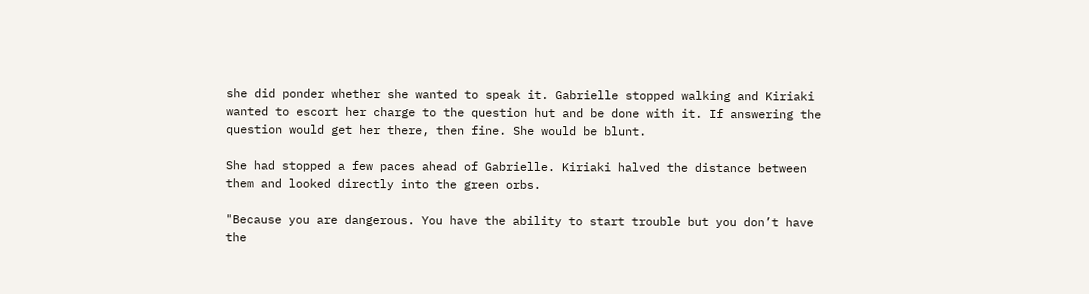she did ponder whether she wanted to speak it. Gabrielle stopped walking and Kiriaki wanted to escort her charge to the question hut and be done with it. If answering the question would get her there, then fine. She would be blunt.

She had stopped a few paces ahead of Gabrielle. Kiriaki halved the distance between them and looked directly into the green orbs.

"Because you are dangerous. You have the ability to start trouble but you don’t have the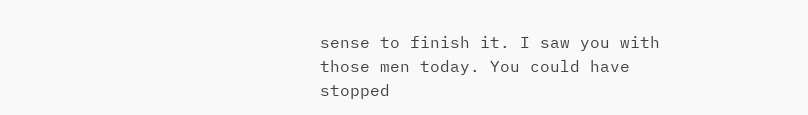sense to finish it. I saw you with those men today. You could have stopped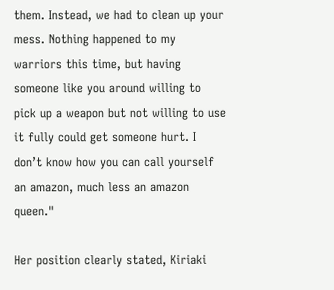them. Instead, we had to clean up your mess. Nothing happened to my warriors this time, but having someone like you around willing to pick up a weapon but not willing to use it fully could get someone hurt. I don’t know how you can call yourself an amazon, much less an amazon queen."

Her position clearly stated, Kiriaki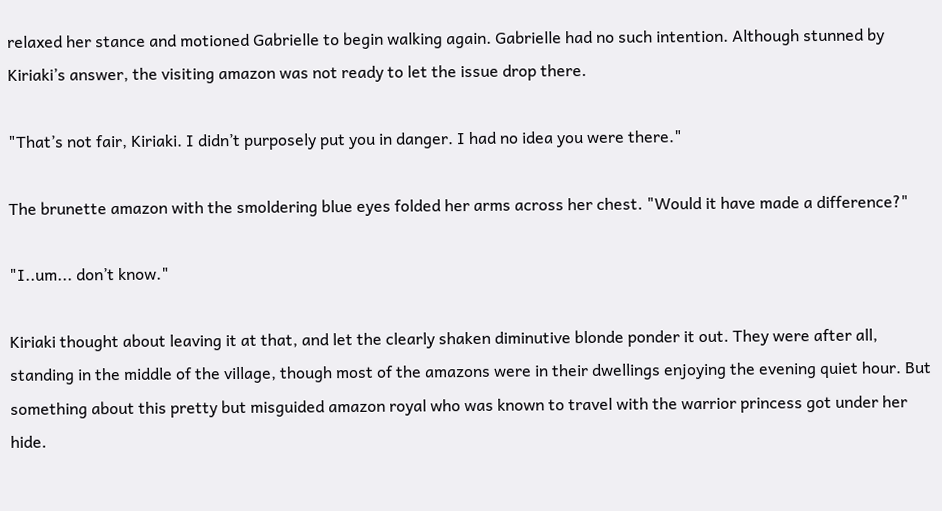relaxed her stance and motioned Gabrielle to begin walking again. Gabrielle had no such intention. Although stunned by Kiriaki’s answer, the visiting amazon was not ready to let the issue drop there.

"That’s not fair, Kiriaki. I didn’t purposely put you in danger. I had no idea you were there."

The brunette amazon with the smoldering blue eyes folded her arms across her chest. "Would it have made a difference?"

"I..um... don’t know."

Kiriaki thought about leaving it at that, and let the clearly shaken diminutive blonde ponder it out. They were after all, standing in the middle of the village, though most of the amazons were in their dwellings enjoying the evening quiet hour. But something about this pretty but misguided amazon royal who was known to travel with the warrior princess got under her hide.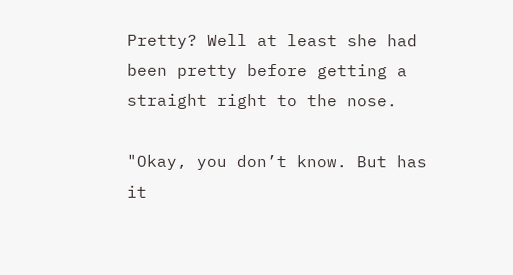Pretty? Well at least she had been pretty before getting a straight right to the nose.

"Okay, you don’t know. But has it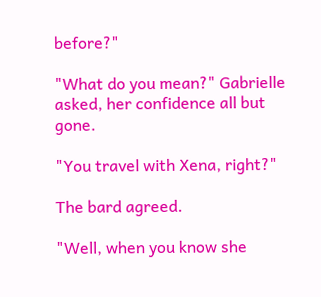before?"

"What do you mean?" Gabrielle asked, her confidence all but gone.

"You travel with Xena, right?"

The bard agreed.

"Well, when you know she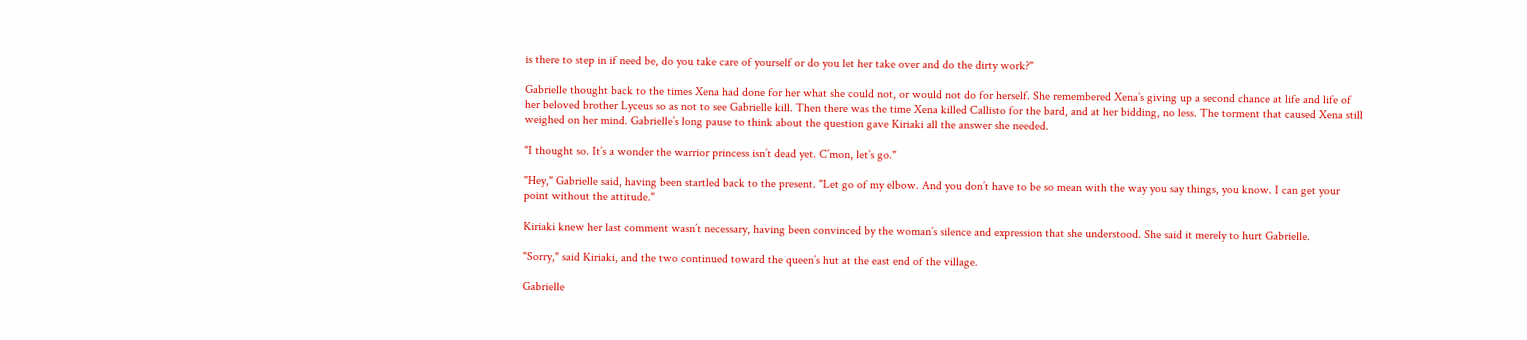is there to step in if need be, do you take care of yourself or do you let her take over and do the dirty work?"

Gabrielle thought back to the times Xena had done for her what she could not, or would not do for herself. She remembered Xena’s giving up a second chance at life and life of her beloved brother Lyceus so as not to see Gabrielle kill. Then there was the time Xena killed Callisto for the bard, and at her bidding, no less. The torment that caused Xena still weighed on her mind. Gabrielle’s long pause to think about the question gave Kiriaki all the answer she needed.

"I thought so. It’s a wonder the warrior princess isn’t dead yet. C’mon, let’s go."

"Hey," Gabrielle said, having been startled back to the present. "Let go of my elbow. And you don’t have to be so mean with the way you say things, you know. I can get your point without the attitude."

Kiriaki knew her last comment wasn’t necessary, having been convinced by the woman’s silence and expression that she understood. She said it merely to hurt Gabrielle.

"Sorry," said Kiriaki, and the two continued toward the queen’s hut at the east end of the village.

Gabrielle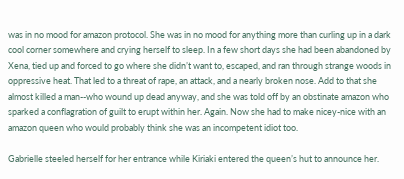was in no mood for amazon protocol. She was in no mood for anything more than curling up in a dark cool corner somewhere and crying herself to sleep. In a few short days she had been abandoned by Xena, tied up and forced to go where she didn’t want to, escaped, and ran through strange woods in oppressive heat. That led to a threat of rape, an attack, and a nearly broken nose. Add to that she almost killed a man--who wound up dead anyway, and she was told off by an obstinate amazon who sparked a conflagration of guilt to erupt within her. Again. Now she had to make nicey-nice with an amazon queen who would probably think she was an incompetent idiot too.

Gabrielle steeled herself for her entrance while Kiriaki entered the queen’s hut to announce her.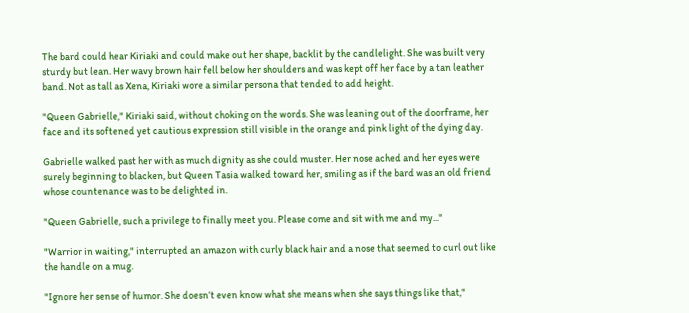The bard could hear Kiriaki and could make out her shape, backlit by the candlelight. She was built very sturdy but lean. Her wavy brown hair fell below her shoulders and was kept off her face by a tan leather band. Not as tall as Xena, Kiriaki wore a similar persona that tended to add height.

"Queen Gabrielle," Kiriaki said, without choking on the words. She was leaning out of the doorframe, her face and its softened yet cautious expression still visible in the orange and pink light of the dying day.

Gabrielle walked past her with as much dignity as she could muster. Her nose ached and her eyes were surely beginning to blacken, but Queen Tasia walked toward her, smiling as if the bard was an old friend whose countenance was to be delighted in.

"Queen Gabrielle, such a privilege to finally meet you. Please come and sit with me and my..."

"Warrior in waiting," interrupted an amazon with curly black hair and a nose that seemed to curl out like the handle on a mug.

"Ignore her sense of humor. She doesn’t even know what she means when she says things like that,"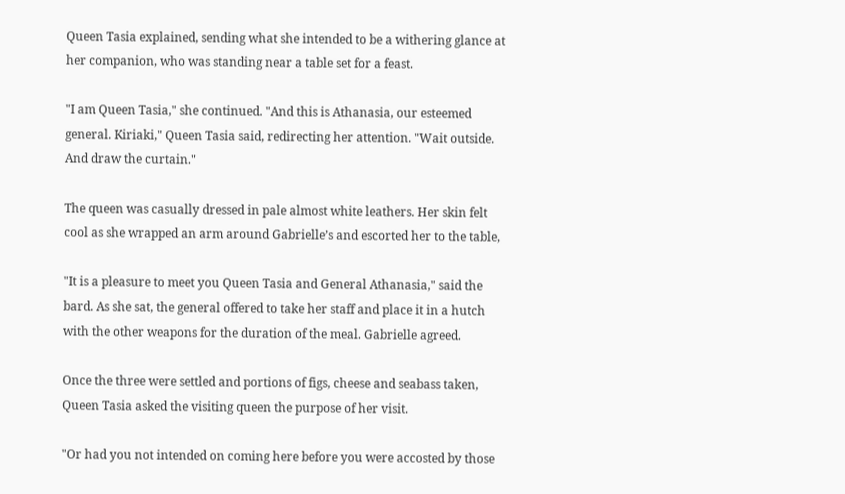Queen Tasia explained, sending what she intended to be a withering glance at her companion, who was standing near a table set for a feast.

"I am Queen Tasia," she continued. "And this is Athanasia, our esteemed general. Kiriaki," Queen Tasia said, redirecting her attention. "Wait outside. And draw the curtain."

The queen was casually dressed in pale almost white leathers. Her skin felt cool as she wrapped an arm around Gabrielle’s and escorted her to the table,

"It is a pleasure to meet you Queen Tasia and General Athanasia," said the bard. As she sat, the general offered to take her staff and place it in a hutch with the other weapons for the duration of the meal. Gabrielle agreed.

Once the three were settled and portions of figs, cheese and seabass taken, Queen Tasia asked the visiting queen the purpose of her visit.

"Or had you not intended on coming here before you were accosted by those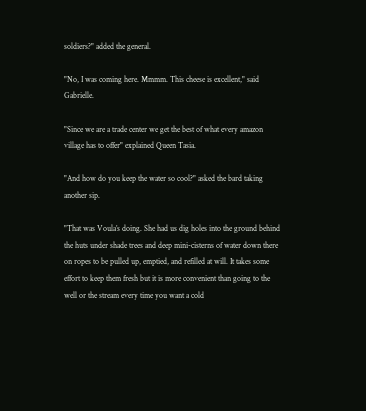soldiers?" added the general.

"No, I was coming here. Mmmm. This cheese is excellent," said Gabrielle.

"Since we are a trade center we get the best of what every amazon village has to offer" explained Queen Tasia.

"And how do you keep the water so cool?" asked the bard taking another sip.

"That was Voula’s doing. She had us dig holes into the ground behind the huts under shade trees and deep mini-cisterns of water down there on ropes to be pulled up, emptied, and refilled at will. It takes some effort to keep them fresh but it is more convenient than going to the well or the stream every time you want a cold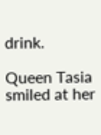drink.

Queen Tasia smiled at her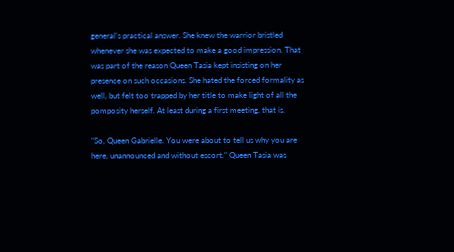general’s practical answer. She knew the warrior bristled whenever she was expected to make a good impression. That was part of the reason Queen Tasia kept insisting on her presence on such occasions. She hated the forced formality as well, but felt too trapped by her title to make light of all the pomposity herself. At least during a first meeting, that is.

"So, Queen Gabrielle. You were about to tell us why you are here, unannounced and without escort." Queen Tasia was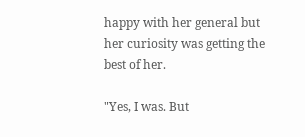happy with her general but her curiosity was getting the best of her.

"Yes, I was. But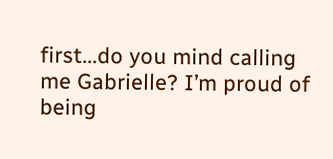first...do you mind calling me Gabrielle? I’m proud of being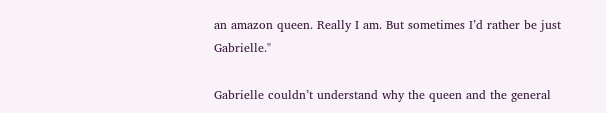an amazon queen. Really I am. But sometimes I’d rather be just Gabrielle."

Gabrielle couldn’t understand why the queen and the general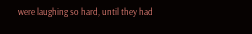were laughing so hard, until they had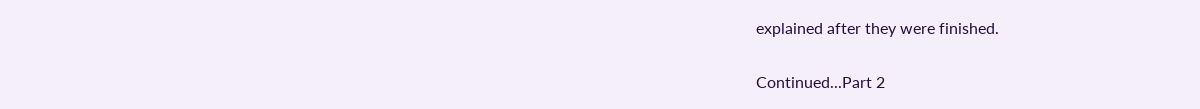explained after they were finished.

Continued...Part 2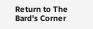Return to The Bard's Corner